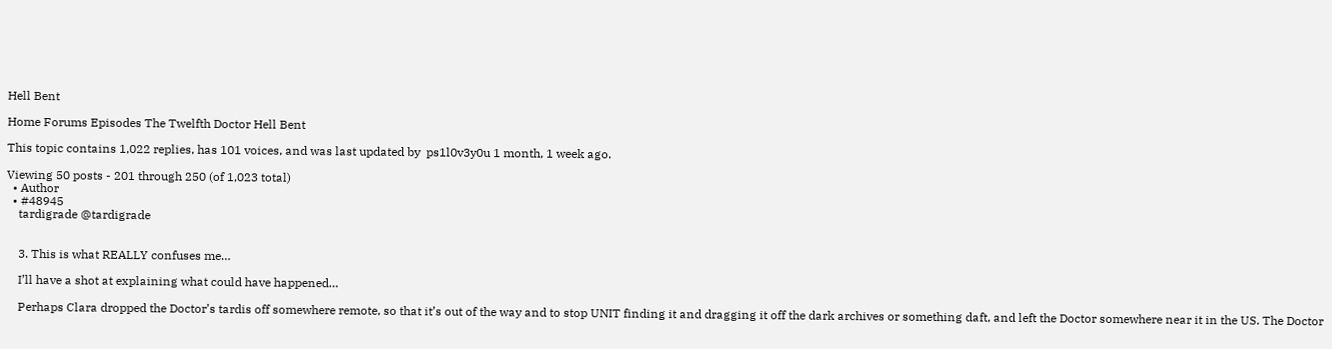Hell Bent

Home Forums Episodes The Twelfth Doctor Hell Bent

This topic contains 1,022 replies, has 101 voices, and was last updated by  ps1l0v3y0u 1 month, 1 week ago.

Viewing 50 posts - 201 through 250 (of 1,023 total)
  • Author
  • #48945
    tardigrade @tardigrade


    3. This is what REALLY confuses me…

    I’ll have a shot at explaining what could have happened…

    Perhaps Clara dropped the Doctor’s tardis off somewhere remote, so that it’s out of the way and to stop UNIT finding it and dragging it off the dark archives or something daft, and left the Doctor somewhere near it in the US. The Doctor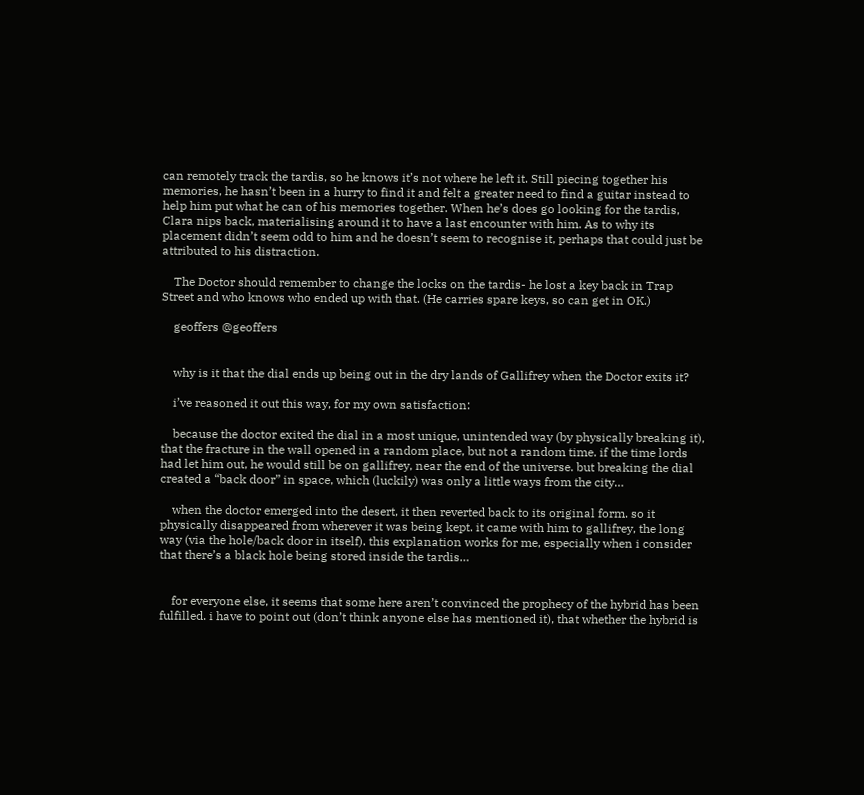can remotely track the tardis, so he knows it’s not where he left it. Still piecing together his memories, he hasn’t been in a hurry to find it and felt a greater need to find a guitar instead to help him put what he can of his memories together. When he’s does go looking for the tardis, Clara nips back, materialising around it to have a last encounter with him. As to why its placement didn’t seem odd to him and he doesn’t seem to recognise it, perhaps that could just be attributed to his distraction.

    The Doctor should remember to change the locks on the tardis- he lost a key back in Trap Street and who knows who ended up with that. (He carries spare keys, so can get in OK.)

    geoffers @geoffers


    why is it that the dial ends up being out in the dry lands of Gallifrey when the Doctor exits it?

    i’ve reasoned it out this way, for my own satisfaction:

    because the doctor exited the dial in a most unique, unintended way (by physically breaking it), that the fracture in the wall opened in a random place, but not a random time. if the time lords had let him out, he would still be on gallifrey, near the end of the universe. but breaking the dial created a “back door” in space, which (luckily) was only a little ways from the city…

    when the doctor emerged into the desert, it then reverted back to its original form. so it physically disappeared from wherever it was being kept. it came with him to gallifrey, the long way (via the hole/back door in itself). this explanation works for me, especially when i consider that there’s a black hole being stored inside the tardis…


    for everyone else, it seems that some here aren’t convinced the prophecy of the hybrid has been fulfilled. i have to point out (don’t think anyone else has mentioned it), that whether the hybrid is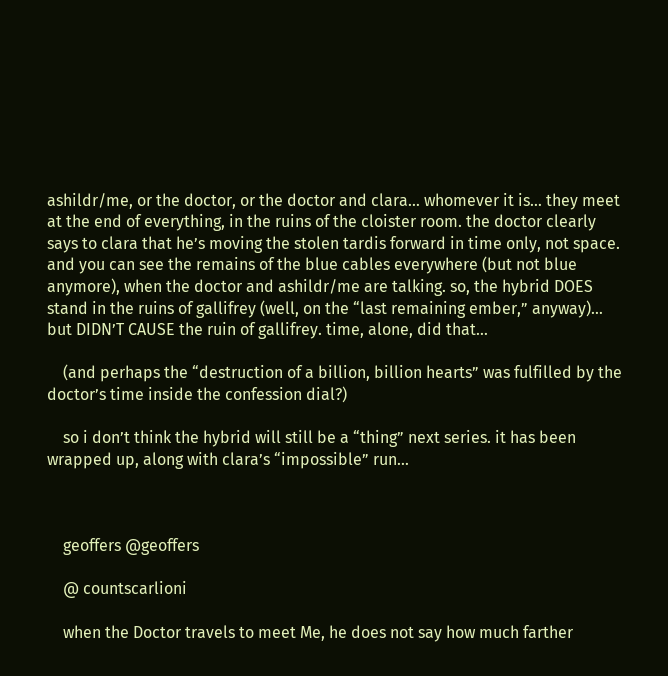ashildr/me, or the doctor, or the doctor and clara… whomever it is… they meet at the end of everything, in the ruins of the cloister room. the doctor clearly says to clara that he’s moving the stolen tardis forward in time only, not space. and you can see the remains of the blue cables everywhere (but not blue anymore), when the doctor and ashildr/me are talking. so, the hybrid DOES stand in the ruins of gallifrey (well, on the “last remaining ember,” anyway)… but DIDN’T CAUSE the ruin of gallifrey. time, alone, did that…

    (and perhaps the “destruction of a billion, billion hearts” was fulfilled by the doctor’s time inside the confession dial?)

    so i don’t think the hybrid will still be a “thing” next series. it has been wrapped up, along with clara’s “impossible” run…



    geoffers @geoffers

    @ countscarlioni

    when the Doctor travels to meet Me, he does not say how much farther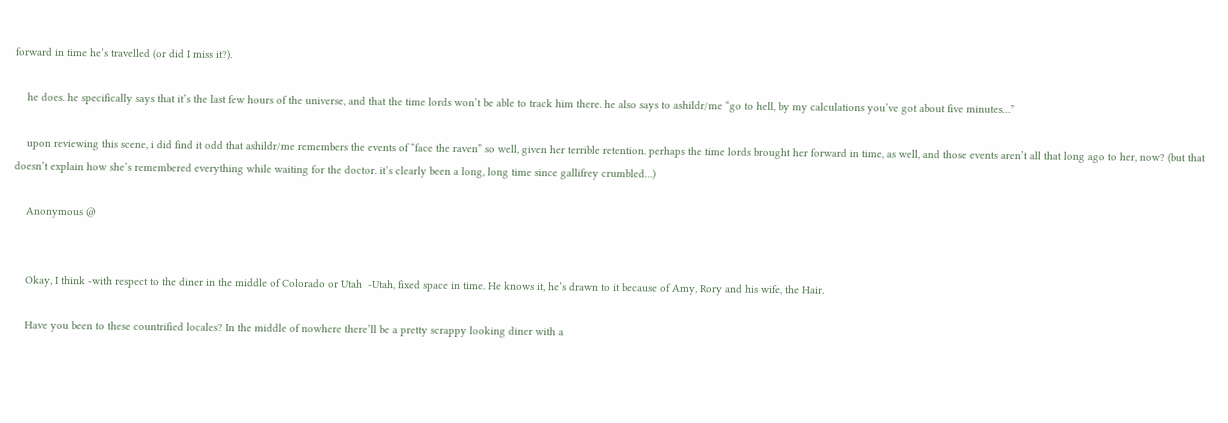forward in time he’s travelled (or did I miss it?).

    he does. he specifically says that it’s the last few hours of the universe, and that the time lords won’t be able to track him there. he also says to ashildr/me “go to hell, by my calculations you’ve got about five minutes…”

    upon reviewing this scene, i did find it odd that ashildr/me remembers the events of “face the raven” so well, given her terrible retention. perhaps the time lords brought her forward in time, as well, and those events aren’t all that long ago to her, now? (but that doesn’t explain how she’s remembered everything while waiting for the doctor. it’s clearly been a long, long time since gallifrey crumbled…)

    Anonymous @


    Okay, I think -with respect to the diner in the middle of Colorado or Utah  -Utah, fixed space in time. He knows it, he’s drawn to it because of Amy, Rory and his wife, the Hair.

    Have you been to these countrified locales? In the middle of nowhere there’ll be a pretty scrappy looking diner with a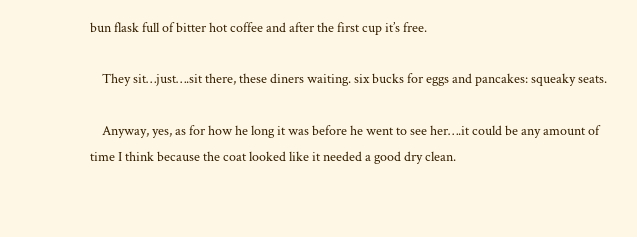bun flask full of bitter hot coffee and after the first cup it’s free.

    They sit…just….sit there, these diners waiting. six bucks for eggs and pancakes: squeaky seats.

    Anyway, yes, as for how he long it was before he went to see her….it could be any amount of time I think because the coat looked like it needed a good dry clean.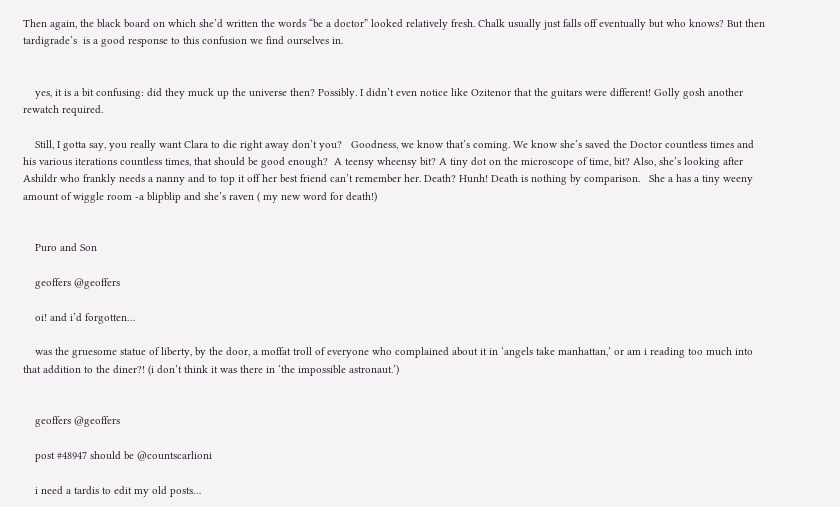Then again, the black board on which she’d written the words “be a doctor” looked relatively fresh. Chalk usually just falls off eventually but who knows? But then tardigrade’s  is a good response to this confusion we find ourselves in.


    yes, it is a bit confusing: did they muck up the universe then? Possibly. I didn’t even notice like Ozitenor that the guitars were different! Golly gosh another rewatch required.

    Still, I gotta say, you really want Clara to die right away don’t you?   Goodness, we know that’s coming. We know she’s saved the Doctor countless times and his various iterations countless times, that should be good enough?  A teensy wheensy bit? A tiny dot on the microscope of time, bit? Also, she’s looking after Ashildr who frankly needs a nanny and to top it off her best friend can’t remember her. Death? Hunh! Death is nothing by comparison.   She a has a tiny weeny amount of wiggle room -a blipblip and she’s raven ( my new word for death!)


    Puro and Son

    geoffers @geoffers

    oi! and i’d forgotten…

    was the gruesome statue of liberty, by the door, a moffat troll of everyone who complained about it in ‘angels take manhattan,’ or am i reading too much into that addition to the diner?! (i don’t think it was there in ‘the impossible astronaut.’)


    geoffers @geoffers

    post #48947 should be @countscarlioni

    i need a tardis to edit my old posts…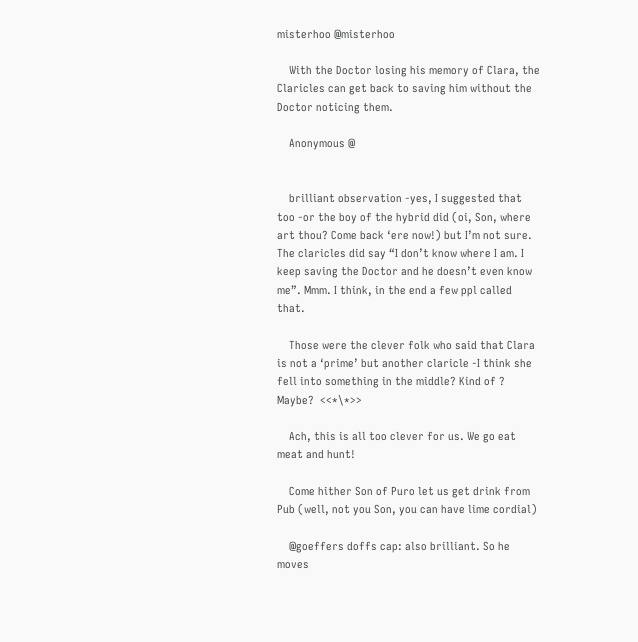misterhoo @misterhoo

    With the Doctor losing his memory of Clara, the Claricles can get back to saving him without the Doctor noticing them.

    Anonymous @


    brilliant observation -yes, I suggested that too -or the boy of the hybrid did (oi, Son, where art thou? Come back ‘ere now!) but I’m not sure. The claricles did say “I don’t know where I am. I keep saving the Doctor and he doesn’t even know me”. Mmm. I think, in the end a few ppl called that.

    Those were the clever folk who said that Clara is not a ‘prime’ but another claricle -I think she fell into something in the middle? Kind of ? Maybe?  <<*\*>>

    Ach, this is all too clever for us. We go eat meat and hunt!

    Come hither Son of Puro let us get drink from Pub (well, not you Son, you can have lime cordial)

    @goeffers doffs cap: also brilliant. So he moves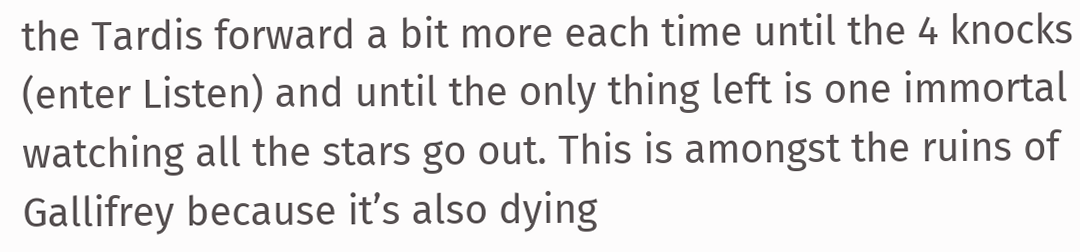the Tardis forward a bit more each time until the 4 knocks (enter Listen) and until the only thing left is one immortal watching all the stars go out. This is amongst the ruins of Gallifrey because it’s also dying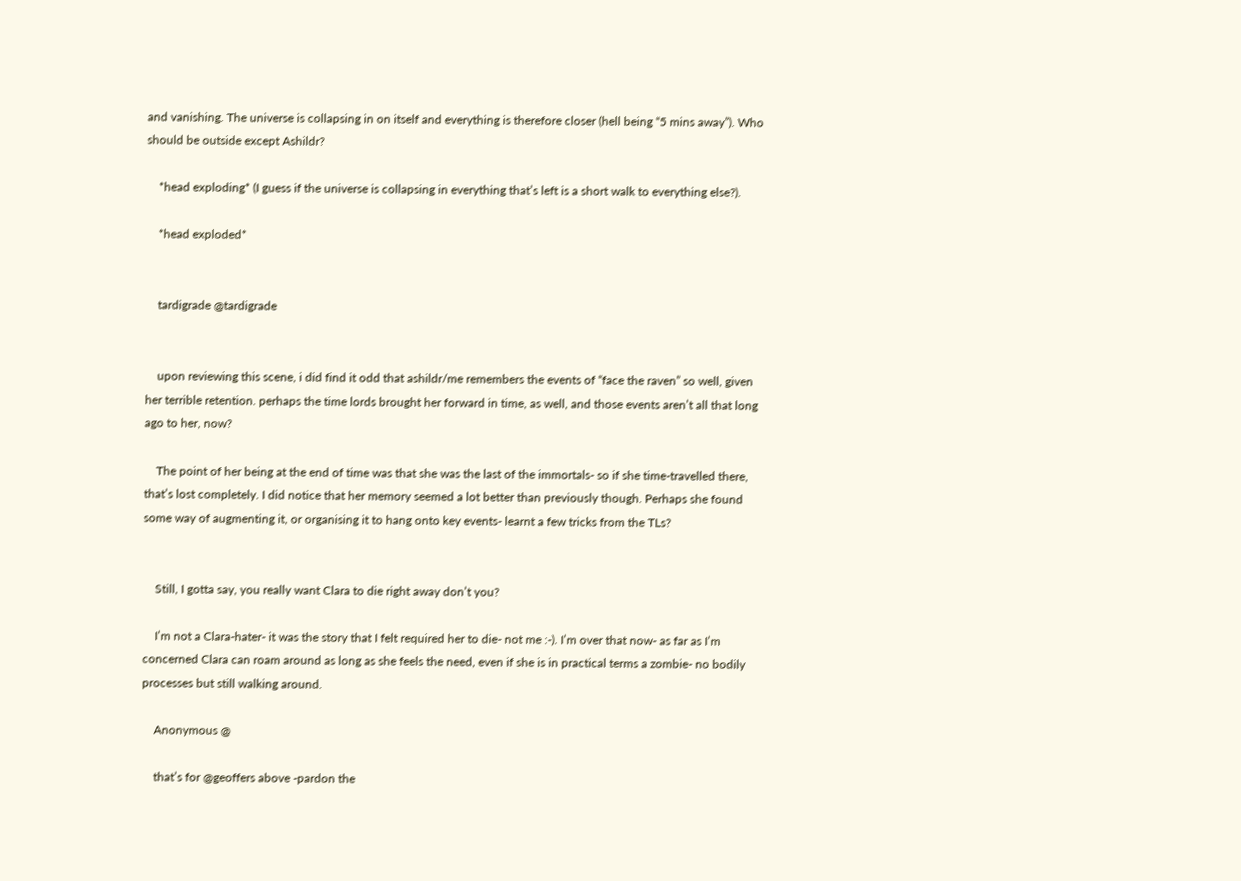and vanishing. The universe is collapsing in on itself and everything is therefore closer (hell being “5 mins away”). Who should be outside except Ashildr?

    *head exploding* (I guess if the universe is collapsing in everything that’s left is a short walk to everything else?).

    *head exploded*


    tardigrade @tardigrade


    upon reviewing this scene, i did find it odd that ashildr/me remembers the events of “face the raven” so well, given her terrible retention. perhaps the time lords brought her forward in time, as well, and those events aren’t all that long ago to her, now?

    The point of her being at the end of time was that she was the last of the immortals- so if she time-travelled there, that’s lost completely. I did notice that her memory seemed a lot better than previously though. Perhaps she found some way of augmenting it, or organising it to hang onto key events- learnt a few tricks from the TLs?


    Still, I gotta say, you really want Clara to die right away don’t you?

    I’m not a Clara-hater- it was the story that I felt required her to die- not me :-). I’m over that now- as far as I’m concerned Clara can roam around as long as she feels the need, even if she is in practical terms a zombie- no bodily processes but still walking around.

    Anonymous @

    that’s for @geoffers above -pardon the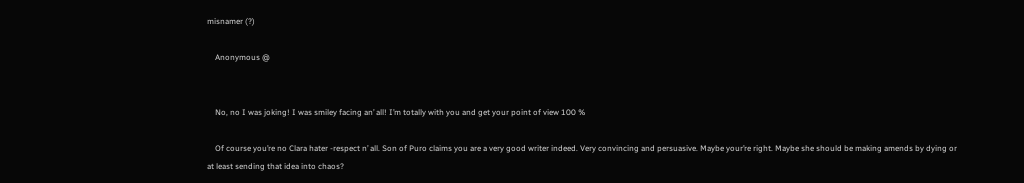misnamer (?)

    Anonymous @


    No, no I was joking! I was smiley facing an’ all! I’m totally with you and get your point of view 100 %

    Of course you’re no Clara hater -respect n’ all. Son of Puro claims you are a very good writer indeed. Very convincing and persuasive. Maybe your’re right. Maybe she should be making amends by dying or at least sending that idea into chaos?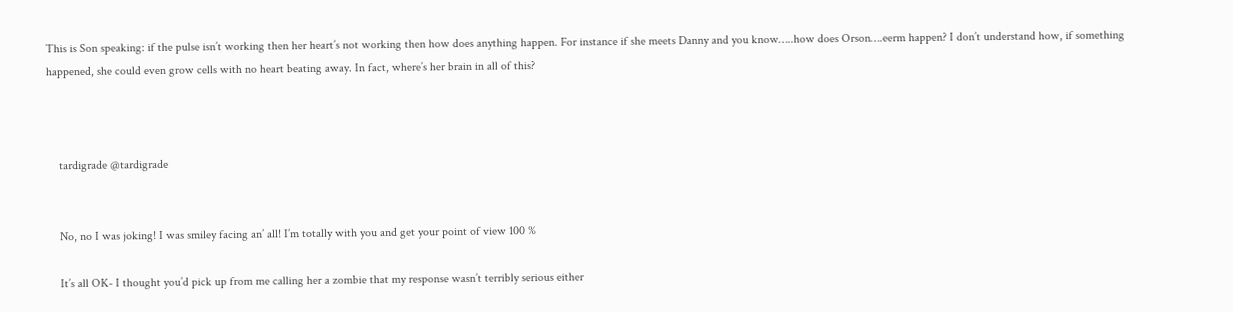This is Son speaking: if the pulse isn’t working then her heart’s not working then how does anything happen. For instance if she meets Danny and you know…..how does Orson….eerm happen? I don’t understand how, if something happened, she could even grow cells with no heart beating away. In fact, where’s her brain in all of this?



    tardigrade @tardigrade


    No, no I was joking! I was smiley facing an’ all! I’m totally with you and get your point of view 100 %

    It’s all OK- I thought you’d pick up from me calling her a zombie that my response wasn’t terribly serious either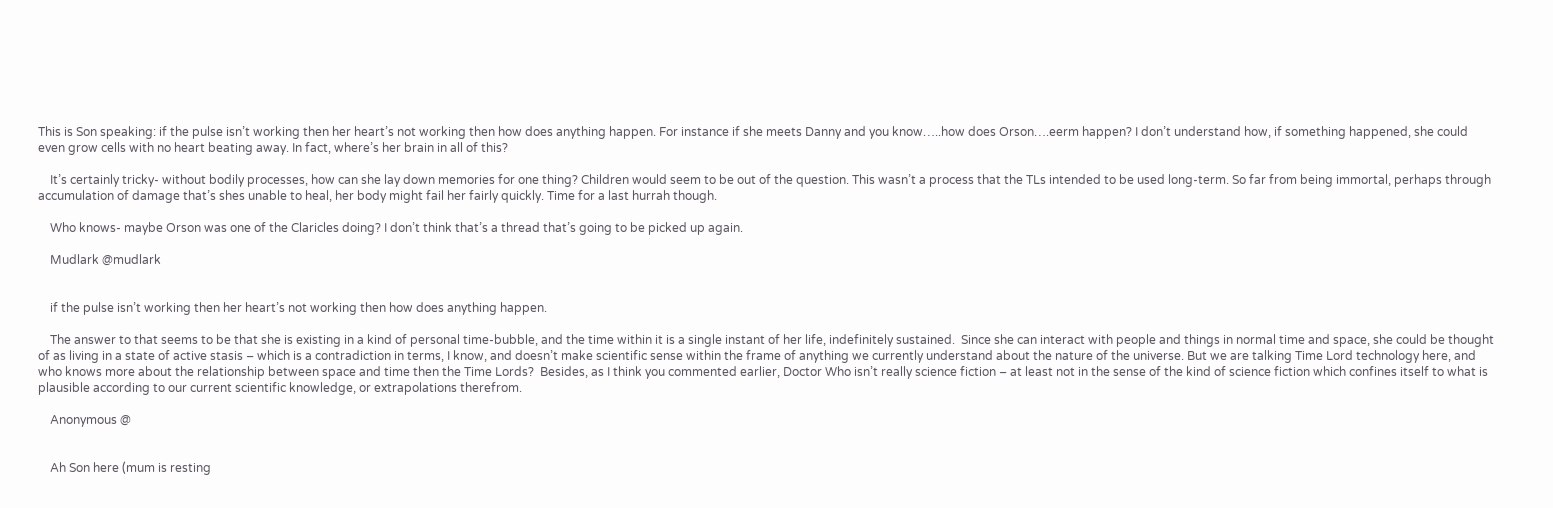This is Son speaking: if the pulse isn’t working then her heart’s not working then how does anything happen. For instance if she meets Danny and you know…..how does Orson….eerm happen? I don’t understand how, if something happened, she could even grow cells with no heart beating away. In fact, where’s her brain in all of this?

    It’s certainly tricky- without bodily processes, how can she lay down memories for one thing? Children would seem to be out of the question. This wasn’t a process that the TLs intended to be used long-term. So far from being immortal, perhaps through accumulation of damage that’s shes unable to heal, her body might fail her fairly quickly. Time for a last hurrah though.

    Who knows- maybe Orson was one of the Claricles doing? I don’t think that’s a thread that’s going to be picked up again.

    Mudlark @mudlark


    if the pulse isn’t working then her heart’s not working then how does anything happen.

    The answer to that seems to be that she is existing in a kind of personal time-bubble, and the time within it is a single instant of her life, indefinitely sustained.  Since she can interact with people and things in normal time and space, she could be thought of as living in a state of active stasis – which is a contradiction in terms, I know, and doesn’t make scientific sense within the frame of anything we currently understand about the nature of the universe. But we are talking Time Lord technology here, and who knows more about the relationship between space and time then the Time Lords?  Besides, as I think you commented earlier, Doctor Who isn’t really science fiction – at least not in the sense of the kind of science fiction which confines itself to what is plausible according to our current scientific knowledge, or extrapolations therefrom.

    Anonymous @


    Ah Son here (mum is resting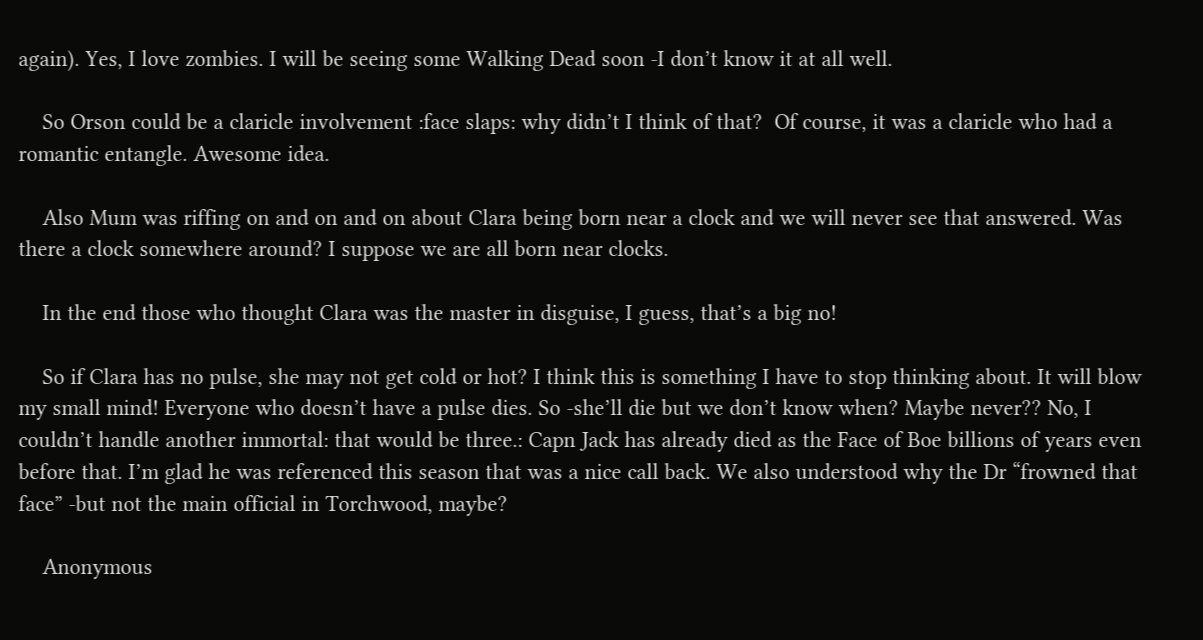again). Yes, I love zombies. I will be seeing some Walking Dead soon -I don’t know it at all well.

    So Orson could be a claricle involvement :face slaps: why didn’t I think of that?  Of course, it was a claricle who had a romantic entangle. Awesome idea.

    Also Mum was riffing on and on and on about Clara being born near a clock and we will never see that answered. Was there a clock somewhere around? I suppose we are all born near clocks.

    In the end those who thought Clara was the master in disguise, I guess, that’s a big no!

    So if Clara has no pulse, she may not get cold or hot? I think this is something I have to stop thinking about. It will blow my small mind! Everyone who doesn’t have a pulse dies. So -she’ll die but we don’t know when? Maybe never?? No, I couldn’t handle another immortal: that would be three.: Capn Jack has already died as the Face of Boe billions of years even before that. I’m glad he was referenced this season that was a nice call back. We also understood why the Dr “frowned that face” -but not the main official in Torchwood, maybe?

    Anonymous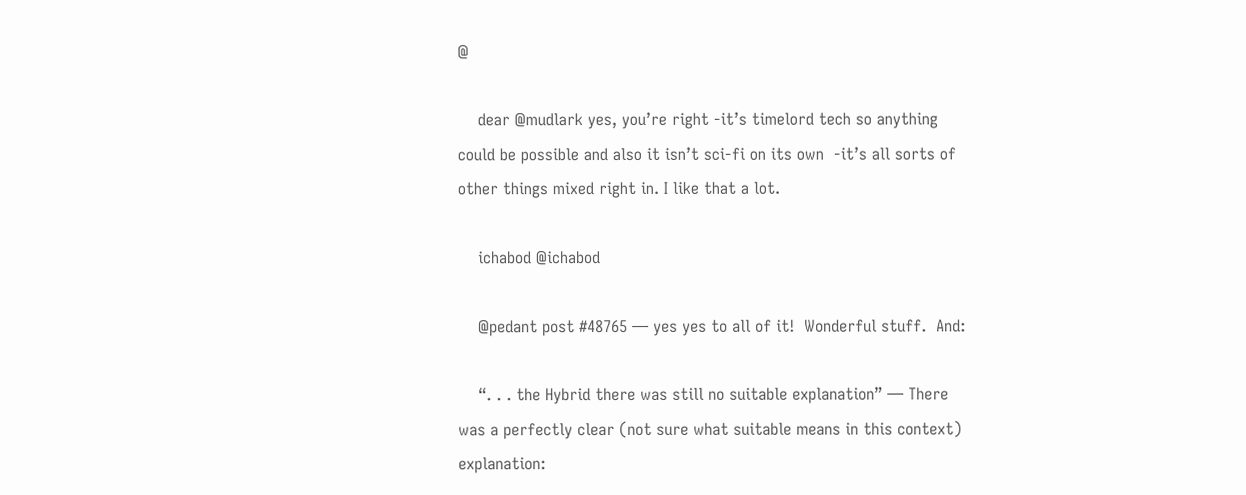@

    dear @mudlark yes, you’re right -it’s timelord tech so anything could be possible and also it isn’t sci-fi on its own  -it’s all sorts of other things mixed right in. I like that a lot.

    ichabod @ichabod

    @pedant post #48765 — yes yes to all of it!  Wonderful stuff.  And:

    “. . . the Hybrid there was still no suitable explanation” — There was a perfectly clear (not sure what suitable means in this context) explanation: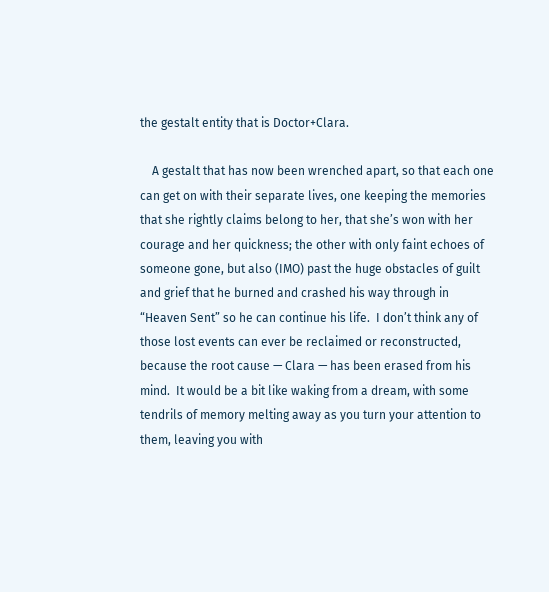the gestalt entity that is Doctor+Clara.

    A gestalt that has now been wrenched apart, so that each one can get on with their separate lives, one keeping the memories that she rightly claims belong to her, that she’s won with her courage and her quickness; the other with only faint echoes of someone gone, but also (IMO) past the huge obstacles of guilt and grief that he burned and crashed his way through in “Heaven Sent” so he can continue his life.  I don’t think any of those lost events can ever be reclaimed or reconstructed, because the root cause — Clara — has been erased from his mind.  It would be a bit like waking from a dream, with some tendrils of memory melting away as you turn your attention to them, leaving you with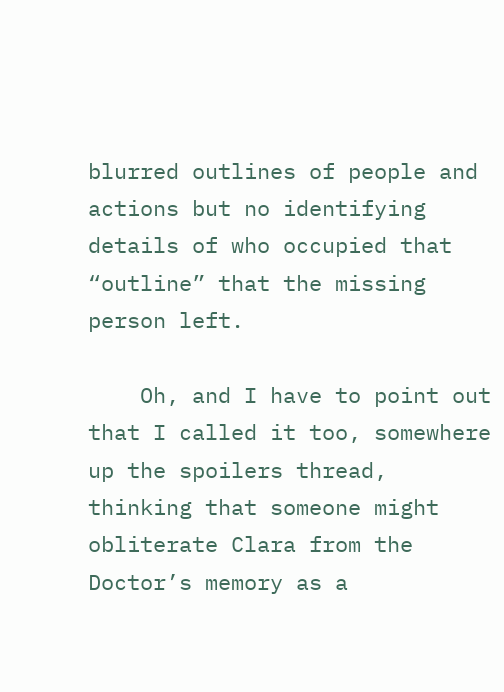blurred outlines of people and actions but no identifying details of who occupied that “outline” that the missing person left.

    Oh, and I have to point out that I called it too, somewhere up the spoilers thread, thinking that someone might obliterate Clara from the Doctor’s memory as a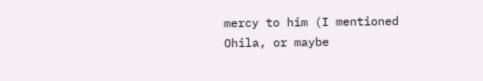mercy to him (I mentioned Ohila, or maybe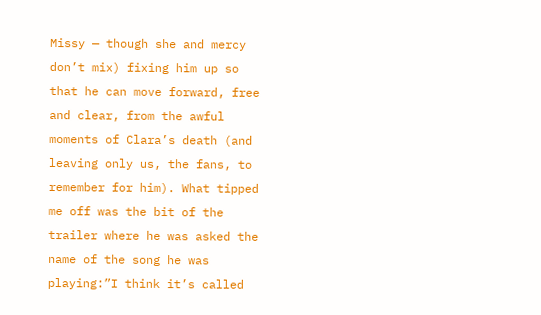Missy — though she and mercy don’t mix) fixing him up so that he can move forward, free and clear, from the awful moments of Clara’s death (and leaving only us, the fans, to remember for him). What tipped me off was the bit of the trailer where he was asked the name of the song he was playing:”I think it’s called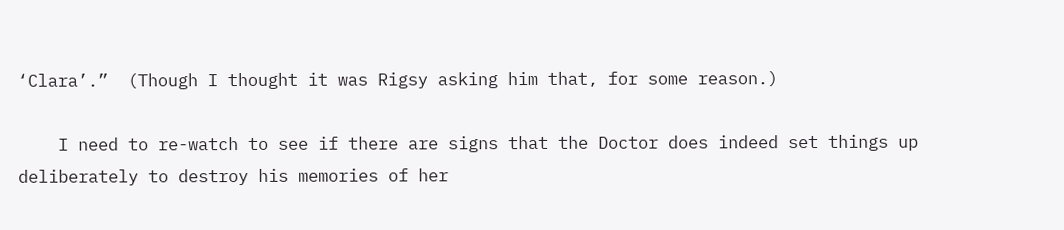‘Clara’.”  (Though I thought it was Rigsy asking him that, for some reason.)

    I need to re-watch to see if there are signs that the Doctor does indeed set things up deliberately to destroy his memories of her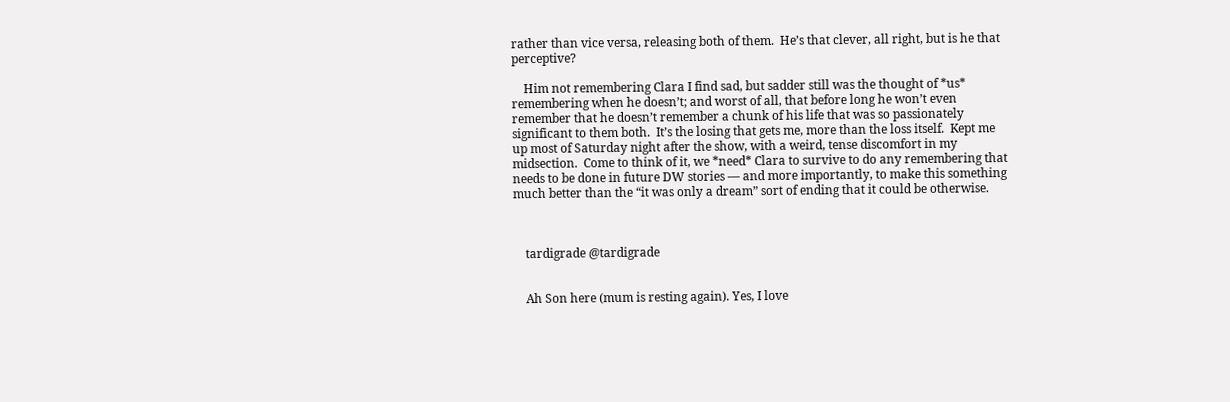rather than vice versa, releasing both of them.  He’s that clever, all right, but is he that perceptive?

    Him not remembering Clara I find sad, but sadder still was the thought of *us* remembering when he doesn’t; and worst of all, that before long he won’t even remember that he doesn’t remember a chunk of his life that was so passionately significant to them both.  It’s the losing that gets me, more than the loss itself.  Kept me up most of Saturday night after the show, with a weird, tense discomfort in my midsection.  Come to think of it, we *need* Clara to survive to do any remembering that needs to be done in future DW stories — and more importantly, to make this something much better than the “it was only a dream” sort of ending that it could be otherwise.



    tardigrade @tardigrade


    Ah Son here (mum is resting again). Yes, I love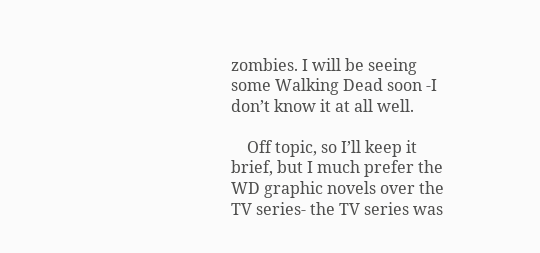zombies. I will be seeing some Walking Dead soon -I don’t know it at all well.

    Off topic, so I’ll keep it brief, but I much prefer the WD graphic novels over the TV series- the TV series was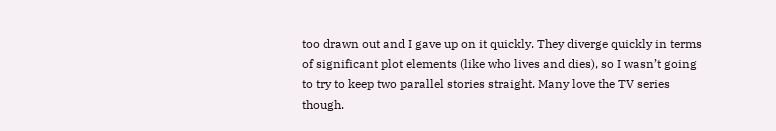too drawn out and I gave up on it quickly. They diverge quickly in terms of significant plot elements (like who lives and dies), so I wasn’t going to try to keep two parallel stories straight. Many love the TV series though.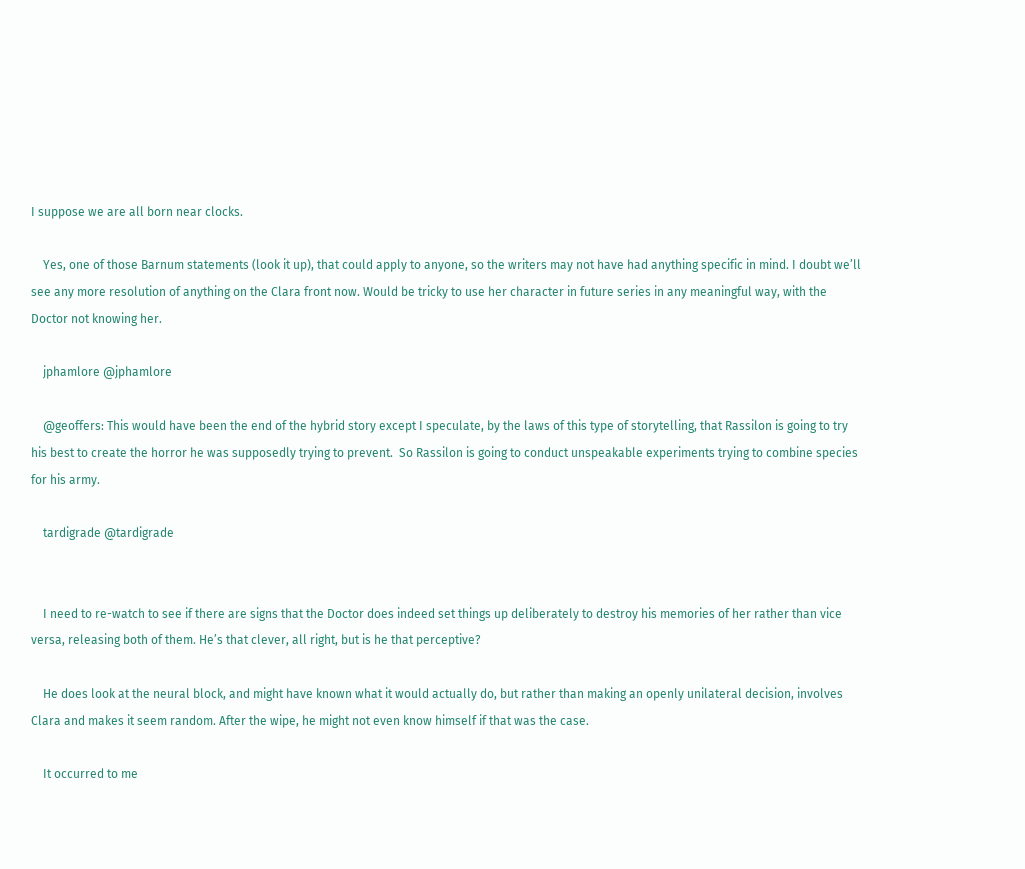I suppose we are all born near clocks.

    Yes, one of those Barnum statements (look it up), that could apply to anyone, so the writers may not have had anything specific in mind. I doubt we’ll see any more resolution of anything on the Clara front now. Would be tricky to use her character in future series in any meaningful way, with the Doctor not knowing her.

    jphamlore @jphamlore

    @geoffers: This would have been the end of the hybrid story except I speculate, by the laws of this type of storytelling, that Rassilon is going to try his best to create the horror he was supposedly trying to prevent.  So Rassilon is going to conduct unspeakable experiments trying to combine species for his army.

    tardigrade @tardigrade


    I need to re-watch to see if there are signs that the Doctor does indeed set things up deliberately to destroy his memories of her rather than vice versa, releasing both of them. He’s that clever, all right, but is he that perceptive?

    He does look at the neural block, and might have known what it would actually do, but rather than making an openly unilateral decision, involves Clara and makes it seem random. After the wipe, he might not even know himself if that was the case.

    It occurred to me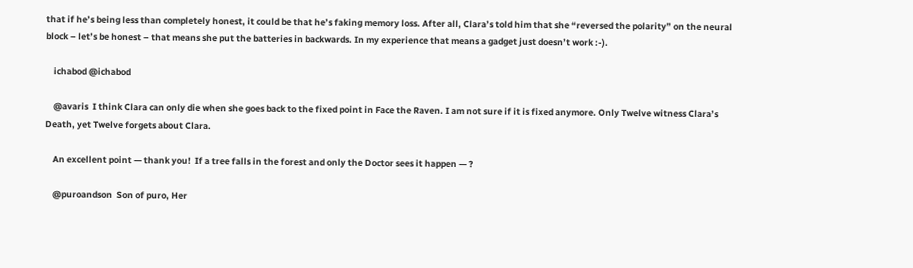that if he’s being less than completely honest, it could be that he’s faking memory loss. After all, Clara’s told him that she “reversed the polarity” on the neural block – let’s be honest – that means she put the batteries in backwards. In my experience that means a gadget just doesn’t work :-).

    ichabod @ichabod

    @avaris  I think Clara can only die when she goes back to the fixed point in Face the Raven. I am not sure if it is fixed anymore. Only Twelve witness Clara’s Death, yet Twelve forgets about Clara.

    An excellent point — thank you!  If a tree falls in the forest and only the Doctor sees it happen — ?

    @puroandson  Son of puro, Her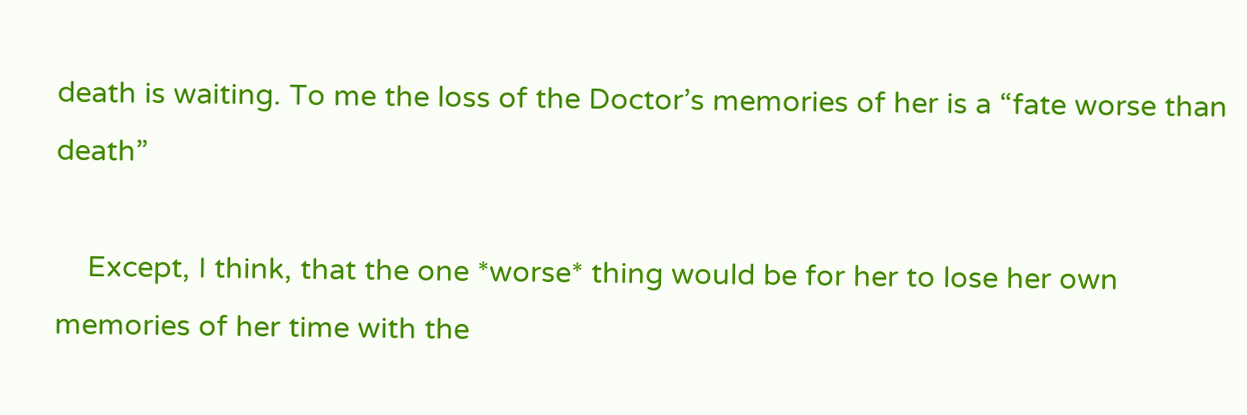death is waiting. To me the loss of the Doctor’s memories of her is a “fate worse than death”

    Except, I think, that the one *worse* thing would be for her to lose her own memories of her time with the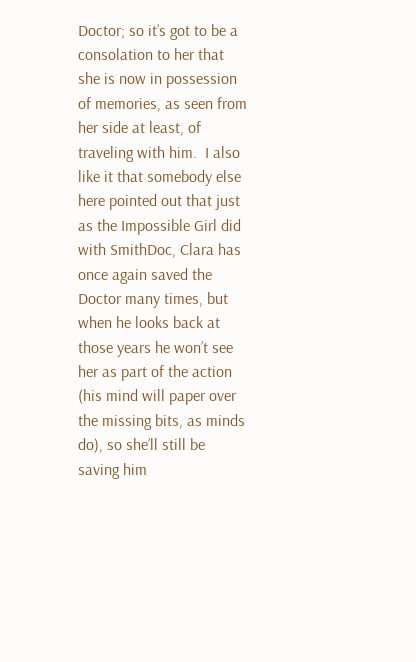Doctor; so it’s got to be a consolation to her that she is now in possession of memories, as seen from her side at least, of traveling with him.  I also like it that somebody else here pointed out that just as the Impossible Girl did with SmithDoc, Clara has once again saved the Doctor many times, but when he looks back at those years he won’t see her as part of the action (his mind will paper over the missing bits, as minds do), so she’ll still be saving him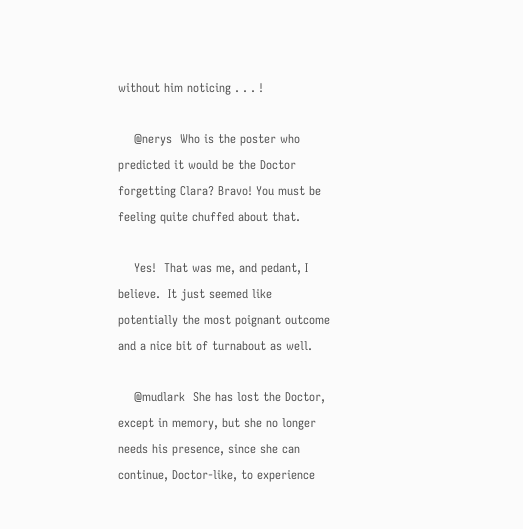without him noticing . . . !

    @nerys  Who is the poster who predicted it would be the Doctor forgetting Clara? Bravo! You must be feeling quite chuffed about that.

    Yes!  That was me, and pedant, I believe.  It just seemed like potentially the most poignant outcome and a nice bit of turnabout as well.

    @mudlark  She has lost the Doctor, except in memory, but she no longer needs his presence, since she can continue, Doctor-like, to experience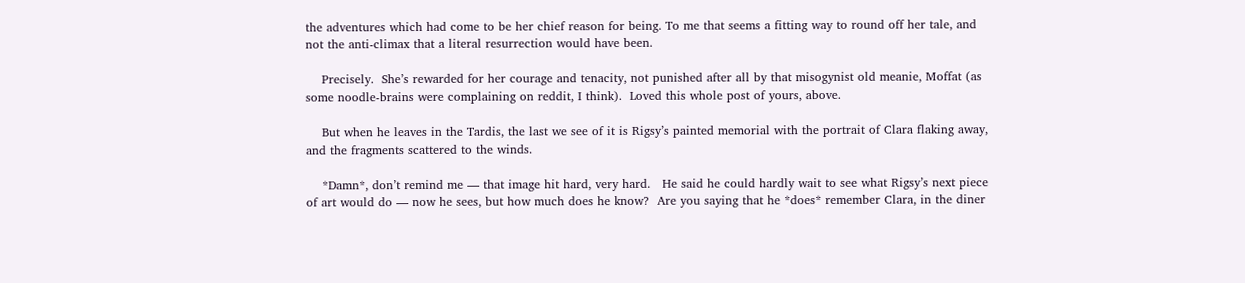the adventures which had come to be her chief reason for being. To me that seems a fitting way to round off her tale, and not the anti-climax that a literal resurrection would have been.

    Precisely.  She’s rewarded for her courage and tenacity, not punished after all by that misogynist old meanie, Moffat (as some noodle-brains were complaining on reddit, I think).  Loved this whole post of yours, above.

    But when he leaves in the Tardis, the last we see of it is Rigsy’s painted memorial with the portrait of Clara flaking away, and the fragments scattered to the winds.

    *Damn*, don’t remind me — that image hit hard, very hard.   He said he could hardly wait to see what Rigsy’s next piece of art would do — now he sees, but how much does he know?  Are you saying that he *does* remember Clara, in the diner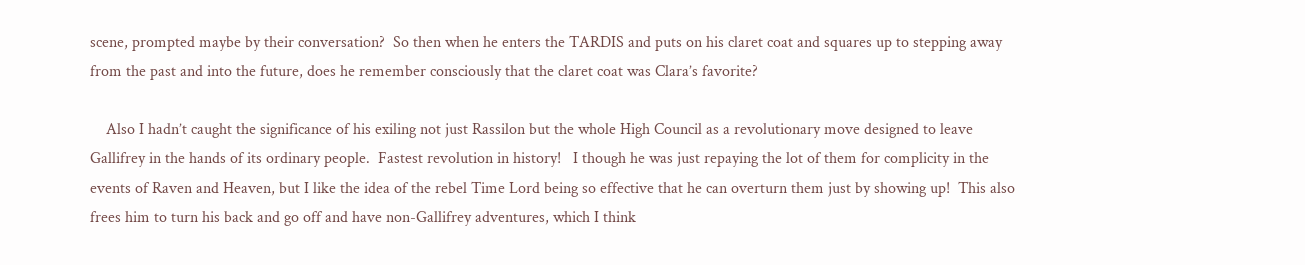scene, prompted maybe by their conversation?  So then when he enters the TARDIS and puts on his claret coat and squares up to stepping away from the past and into the future, does he remember consciously that the claret coat was Clara’s favorite?

    Also I hadn’t caught the significance of his exiling not just Rassilon but the whole High Council as a revolutionary move designed to leave Gallifrey in the hands of its ordinary people.  Fastest revolution in history!   I though he was just repaying the lot of them for complicity in the events of Raven and Heaven, but I like the idea of the rebel Time Lord being so effective that he can overturn them just by showing up!  This also frees him to turn his back and go off and have non-Gallifrey adventures, which I think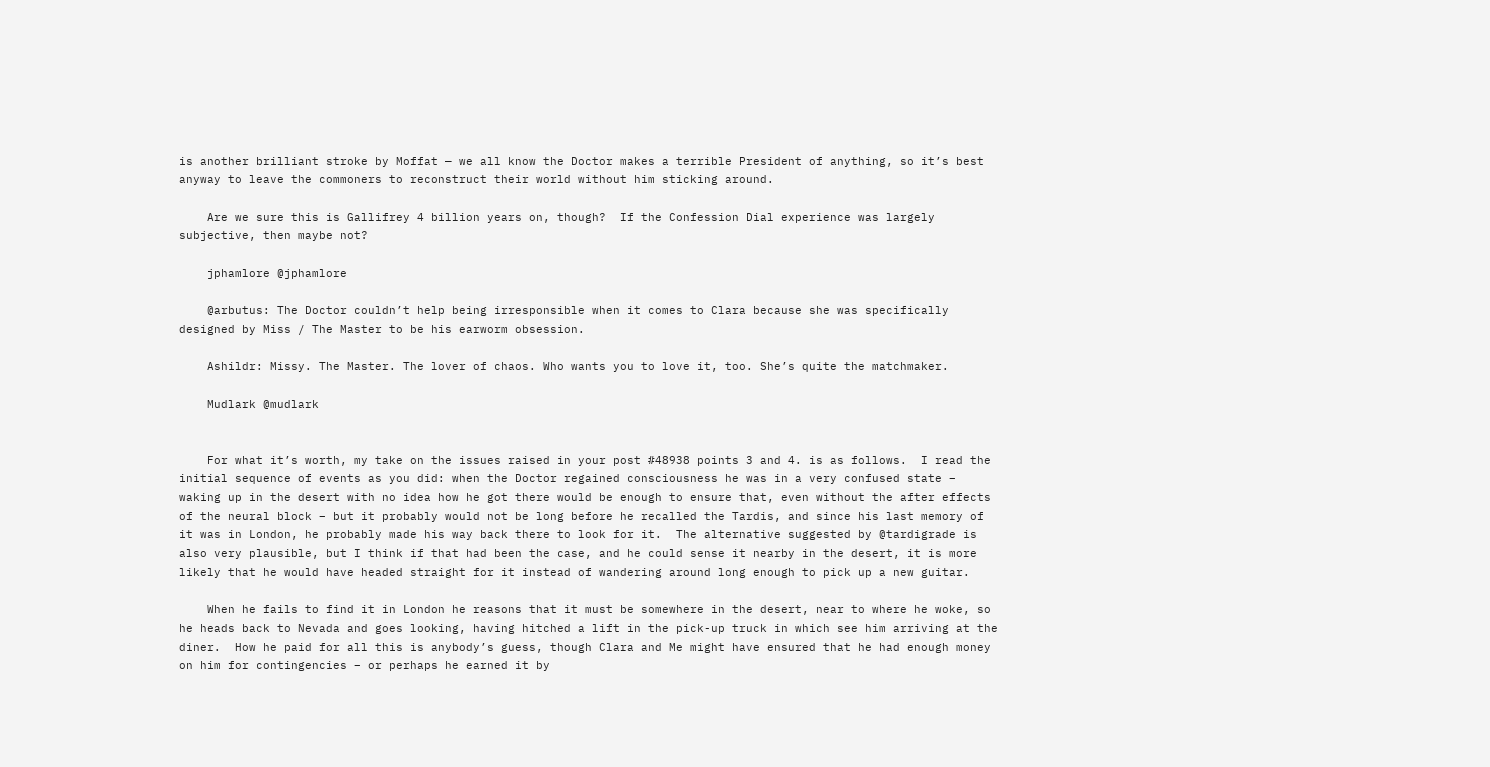is another brilliant stroke by Moffat — we all know the Doctor makes a terrible President of anything, so it’s best anyway to leave the commoners to reconstruct their world without him sticking around.

    Are we sure this is Gallifrey 4 billion years on, though?  If the Confession Dial experience was largely subjective, then maybe not?

    jphamlore @jphamlore

    @arbutus: The Doctor couldn’t help being irresponsible when it comes to Clara because she was specifically designed by Miss / The Master to be his earworm obsession.

    Ashildr: Missy. The Master. The lover of chaos. Who wants you to love it, too. She’s quite the matchmaker.

    Mudlark @mudlark


    For what it’s worth, my take on the issues raised in your post #48938 points 3 and 4. is as follows.  I read the initial sequence of events as you did: when the Doctor regained consciousness he was in a very confused state – waking up in the desert with no idea how he got there would be enough to ensure that, even without the after effects of the neural block – but it probably would not be long before he recalled the Tardis, and since his last memory of it was in London, he probably made his way back there to look for it.  The alternative suggested by @tardigrade is also very plausible, but I think if that had been the case, and he could sense it nearby in the desert, it is more likely that he would have headed straight for it instead of wandering around long enough to pick up a new guitar.

    When he fails to find it in London he reasons that it must be somewhere in the desert, near to where he woke, so he heads back to Nevada and goes looking, having hitched a lift in the pick-up truck in which see him arriving at the diner.  How he paid for all this is anybody’s guess, though Clara and Me might have ensured that he had enough money on him for contingencies – or perhaps he earned it by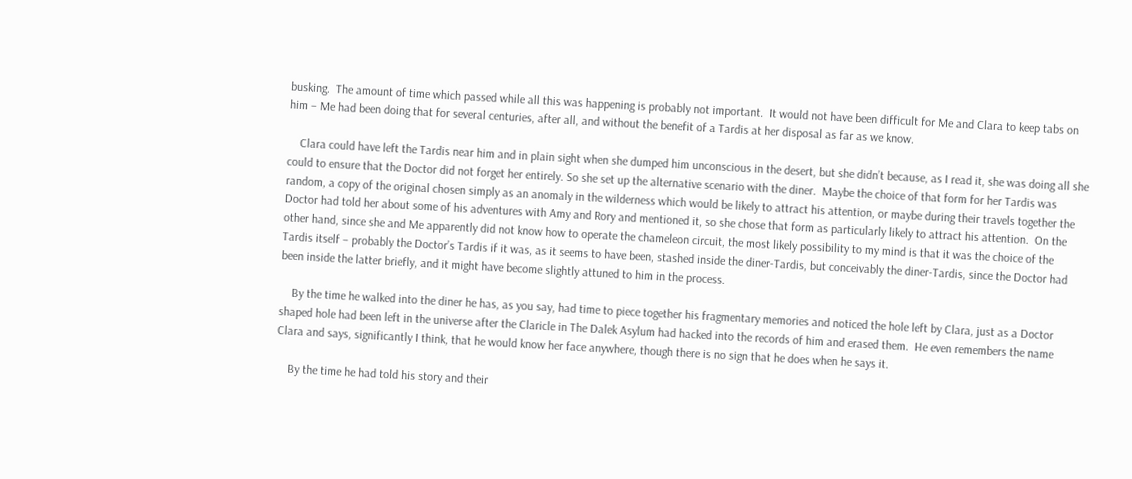busking.  The amount of time which passed while all this was happening is probably not important.  It would not have been difficult for Me and Clara to keep tabs on him – Me had been doing that for several centuries, after all, and without the benefit of a Tardis at her disposal as far as we know.

    Clara could have left the Tardis near him and in plain sight when she dumped him unconscious in the desert, but she didn’t because, as I read it, she was doing all she could to ensure that the Doctor did not forget her entirely. So she set up the alternative scenario with the diner.  Maybe the choice of that form for her Tardis was random, a copy of the original chosen simply as an anomaly in the wilderness which would be likely to attract his attention, or maybe during their travels together the Doctor had told her about some of his adventures with Amy and Rory and mentioned it, so she chose that form as particularly likely to attract his attention.  On the other hand, since she and Me apparently did not know how to operate the chameleon circuit, the most likely possibility to my mind is that it was the choice of the Tardis itself – probably the Doctor’s Tardis if it was, as it seems to have been, stashed inside the diner-Tardis, but conceivably the diner-Tardis, since the Doctor had been inside the latter briefly, and it might have become slightly attuned to him in the process.

    By the time he walked into the diner he has, as you say, had time to piece together his fragmentary memories and noticed the hole left by Clara, just as a Doctor shaped hole had been left in the universe after the Claricle in The Dalek Asylum had hacked into the records of him and erased them.  He even remembers the name Clara and says, significantly I think, that he would know her face anywhere, though there is no sign that he does when he says it.

    By the time he had told his story and their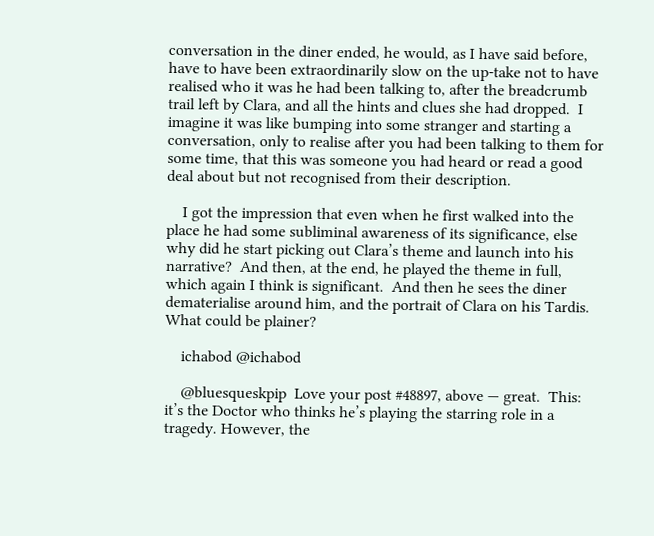conversation in the diner ended, he would, as I have said before, have to have been extraordinarily slow on the up-take not to have realised who it was he had been talking to, after the breadcrumb trail left by Clara, and all the hints and clues she had dropped.  I imagine it was like bumping into some stranger and starting a conversation, only to realise after you had been talking to them for some time, that this was someone you had heard or read a good deal about but not recognised from their description.

    I got the impression that even when he first walked into the place he had some subliminal awareness of its significance, else why did he start picking out Clara’s theme and launch into his narrative?  And then, at the end, he played the theme in full, which again I think is significant.  And then he sees the diner dematerialise around him, and the portrait of Clara on his Tardis.  What could be plainer?

    ichabod @ichabod

    @bluesqueskpip  Love your post #48897, above — great.  This:  it’s the Doctor who thinks he’s playing the starring role in a tragedy. However, the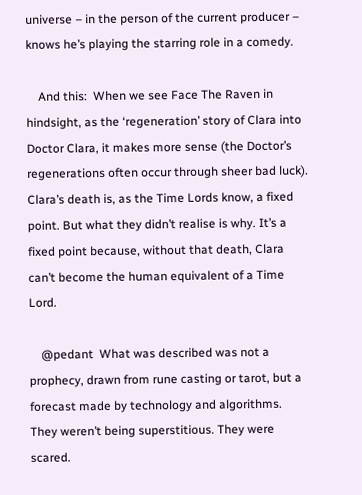universe – in the person of the current producer – knows he’s playing the starring role in a comedy.

    And this:  When we see Face The Raven in hindsight, as the ‘regeneration’ story of Clara into Doctor Clara, it makes more sense (the Doctor’s regenerations often occur through sheer bad luck).  Clara’s death is, as the Time Lords know, a fixed point. But what they didn’t realise is why. It’s a fixed point because, without that death, Clara can’t become the human equivalent of a Time Lord.

    @pedant  What was described was not a prophecy, drawn from rune casting or tarot, but a forecast made by technology and algorithms.  They weren’t being superstitious. They were scared.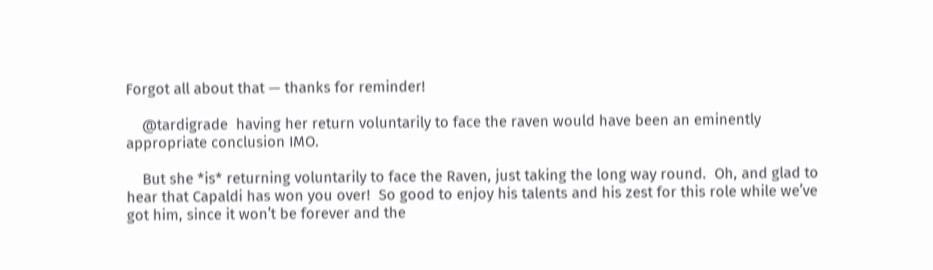Forgot all about that — thanks for reminder!

    @tardigrade  having her return voluntarily to face the raven would have been an eminently appropriate conclusion IMO.

    But she *is* returning voluntarily to face the Raven, just taking the long way round.  Oh, and glad to hear that Capaldi has won you over!  So good to enjoy his talents and his zest for this role while we’ve got him, since it won’t be forever and the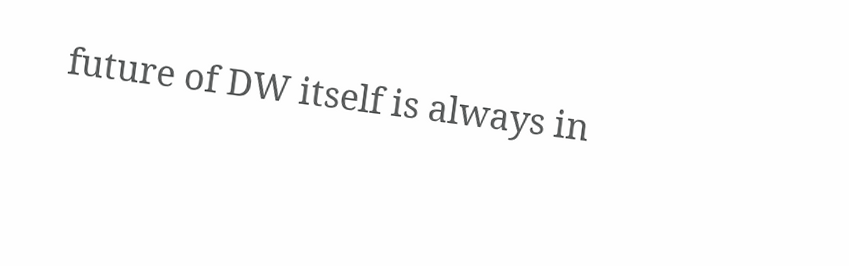future of DW itself is always in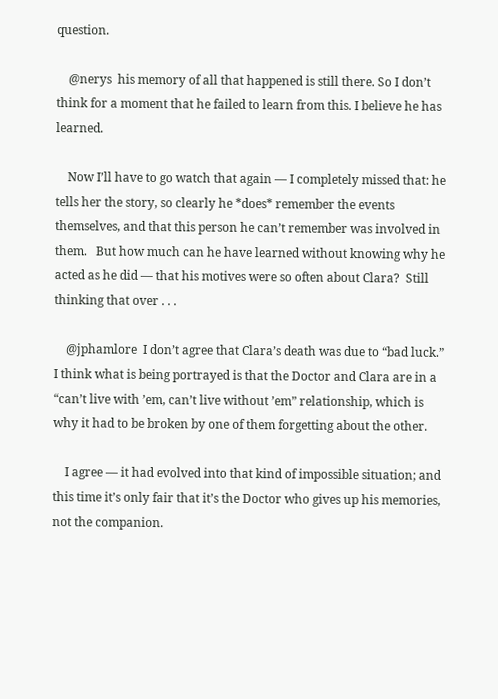question.

    @nerys  his memory of all that happened is still there. So I don’t think for a moment that he failed to learn from this. I believe he has learned.

    Now I’ll have to go watch that again — I completely missed that: he tells her the story, so clearly he *does* remember the events themselves, and that this person he can’t remember was involved in them.   But how much can he have learned without knowing why he acted as he did — that his motives were so often about Clara?  Still thinking that over . . .

    @jphamlore  I don’t agree that Clara’s death was due to “bad luck.” I think what is being portrayed is that the Doctor and Clara are in a “can’t live with ’em, can’t live without ’em” relationship, which is why it had to be broken by one of them forgetting about the other.

    I agree — it had evolved into that kind of impossible situation; and this time it’s only fair that it’s the Doctor who gives up his memories, not the companion.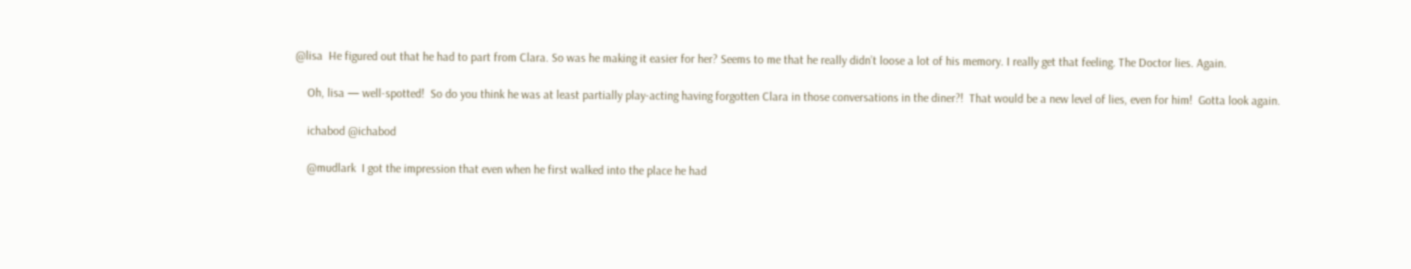@lisa  He figured out that he had to part from Clara. So was he making it easier for her? Seems to me that he really didn’t loose a lot of his memory. I really get that feeling. The Doctor lies. Again.

    Oh, lisa — well-spotted!  So do you think he was at least partially play-acting having forgotten Clara in those conversations in the diner?!  That would be a new level of lies, even for him!  Gotta look again.

    ichabod @ichabod

    @mudlark  I got the impression that even when he first walked into the place he had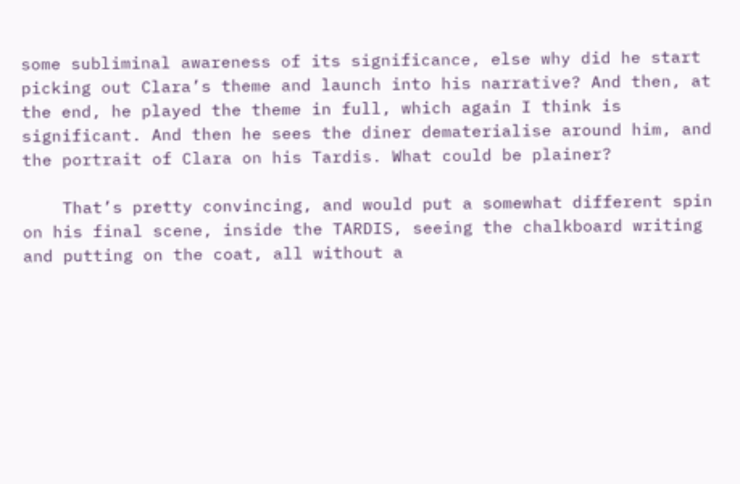some subliminal awareness of its significance, else why did he start picking out Clara’s theme and launch into his narrative? And then, at the end, he played the theme in full, which again I think is significant. And then he sees the diner dematerialise around him, and the portrait of Clara on his Tardis. What could be plainer?

    That’s pretty convincing, and would put a somewhat different spin on his final scene, inside the TARDIS, seeing the chalkboard writing and putting on the coat, all without a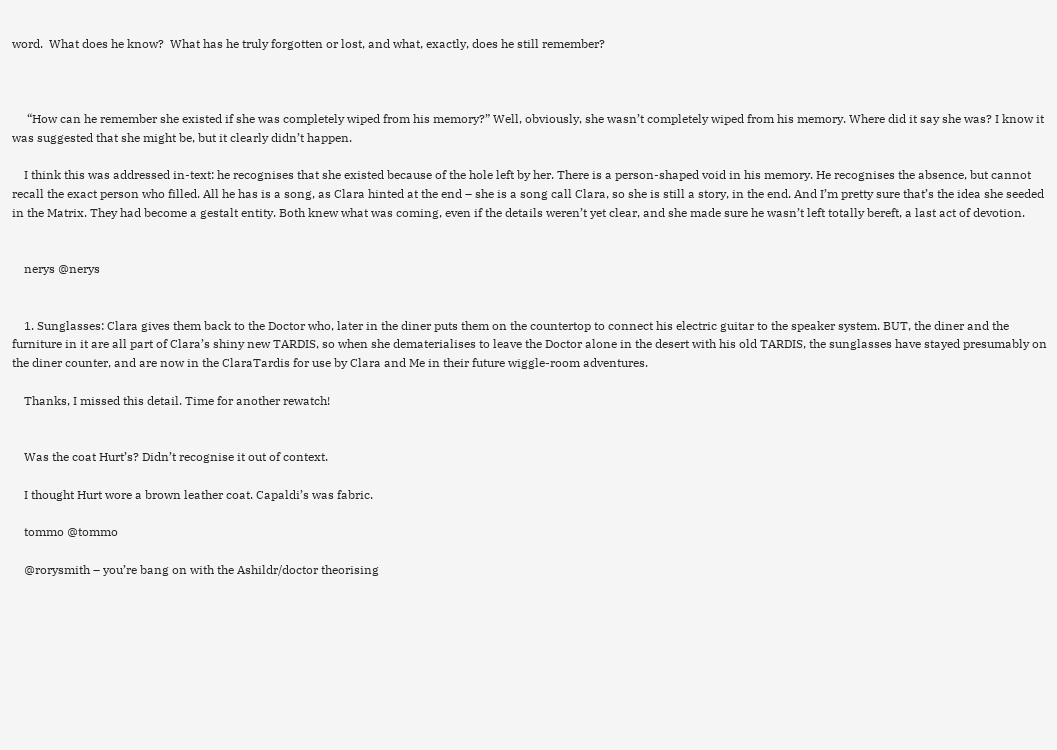word.  What does he know?  What has he truly forgotten or lost, and what, exactly, does he still remember?



     “How can he remember she existed if she was completely wiped from his memory?” Well, obviously, she wasn’t completely wiped from his memory. Where did it say she was? I know it was suggested that she might be, but it clearly didn’t happen.

    I think this was addressed in-text: he recognises that she existed because of the hole left by her. There is a person-shaped void in his memory. He recognises the absence, but cannot recall the exact person who filled. All he has is a song, as Clara hinted at the end – she is a song call Clara, so she is still a story, in the end. And I’m pretty sure that’s the idea she seeded in the Matrix. They had become a gestalt entity. Both knew what was coming, even if the details weren’t yet clear, and she made sure he wasn’t left totally bereft, a last act of devotion.


    nerys @nerys


    1. Sunglasses: Clara gives them back to the Doctor who, later in the diner puts them on the countertop to connect his electric guitar to the speaker system. BUT, the diner and the furniture in it are all part of Clara’s shiny new TARDIS, so when she dematerialises to leave the Doctor alone in the desert with his old TARDIS, the sunglasses have stayed presumably on the diner counter, and are now in the ClaraTardis for use by Clara and Me in their future wiggle-room adventures.

    Thanks, I missed this detail. Time for another rewatch!


    Was the coat Hurt’s? Didn’t recognise it out of context.

    I thought Hurt wore a brown leather coat. Capaldi’s was fabric.

    tommo @tommo

    @rorysmith – you’re bang on with the Ashildr/doctor theorising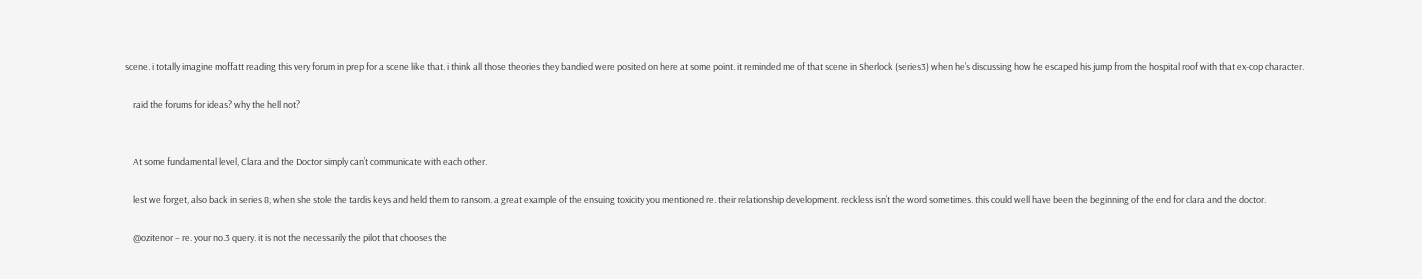scene. i totally imagine moffatt reading this very forum in prep for a scene like that. i think all those theories they bandied were posited on here at some point. it reminded me of that scene in Sherlock (series3) when he’s discussing how he escaped his jump from the hospital roof with that ex-cop character.

    raid the forums for ideas? why the hell not?


    At some fundamental level, Clara and the Doctor simply can’t communicate with each other.

    lest we forget, also back in series 8, when she stole the tardis keys and held them to ransom. a great example of the ensuing toxicity you mentioned re. their relationship development. reckless isn’t the word sometimes. this could well have been the beginning of the end for clara and the doctor.

    @ozitenor – re. your no.3 query. it is not the necessarily the pilot that chooses the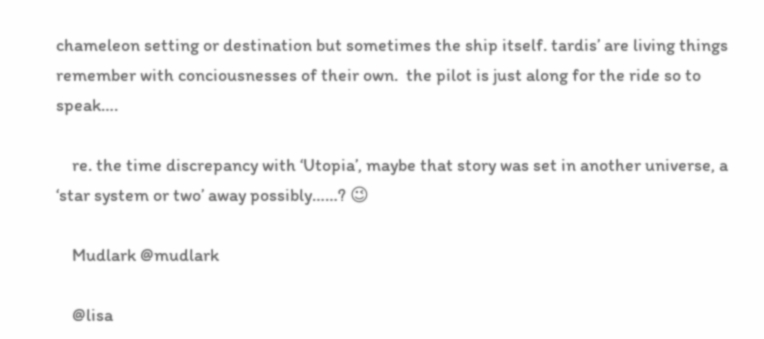chameleon setting or destination but sometimes the ship itself. tardis’ are living things remember with conciousnesses of their own.  the pilot is just along for the ride so to speak….

    re. the time discrepancy with ‘Utopia’, maybe that story was set in another universe, a ‘star system or two’ away possibly……? 😉

    Mudlark @mudlark

    @lisa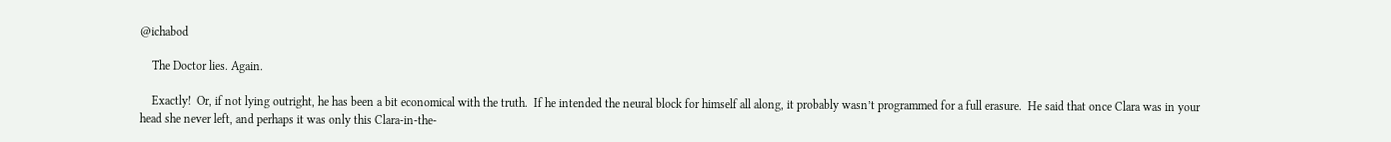@ichabod

    The Doctor lies. Again.

    Exactly!  Or, if not lying outright, he has been a bit economical with the truth.  If he intended the neural block for himself all along, it probably wasn’t programmed for a full erasure.  He said that once Clara was in your head she never left, and perhaps it was only this Clara-in-the-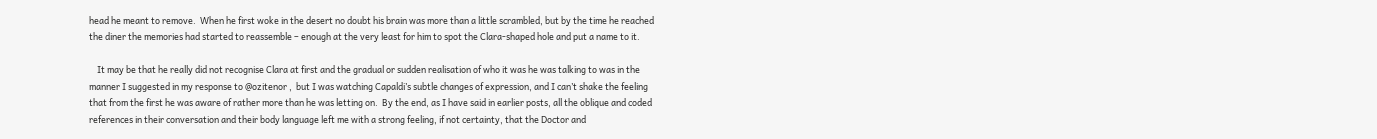head he meant to remove.  When he first woke in the desert no doubt his brain was more than a little scrambled, but by the time he reached the diner the memories had started to reassemble – enough at the very least for him to spot the Clara-shaped hole and put a name to it.

    It may be that he really did not recognise Clara at first and the gradual or sudden realisation of who it was he was talking to was in the manner I suggested in my response to @ozitenor ,  but I was watching Capaldi’s subtle changes of expression, and I can’t shake the feeling that from the first he was aware of rather more than he was letting on.  By the end, as I have said in earlier posts, all the oblique and coded references in their conversation and their body language left me with a strong feeling, if not certainty, that the Doctor and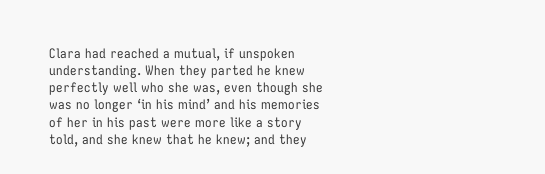Clara had reached a mutual, if unspoken understanding. When they parted he knew perfectly well who she was, even though she was no longer ‘in his mind’ and his memories of her in his past were more like a story told, and she knew that he knew; and they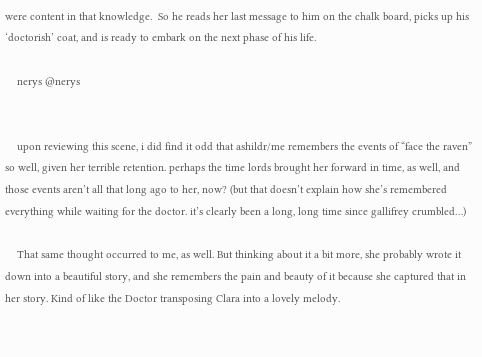were content in that knowledge.  So he reads her last message to him on the chalk board, picks up his ‘doctorish’ coat, and is ready to embark on the next phase of his life.

    nerys @nerys


    upon reviewing this scene, i did find it odd that ashildr/me remembers the events of “face the raven” so well, given her terrible retention. perhaps the time lords brought her forward in time, as well, and those events aren’t all that long ago to her, now? (but that doesn’t explain how she’s remembered everything while waiting for the doctor. it’s clearly been a long, long time since gallifrey crumbled…)

    That same thought occurred to me, as well. But thinking about it a bit more, she probably wrote it down into a beautiful story, and she remembers the pain and beauty of it because she captured that in her story. Kind of like the Doctor transposing Clara into a lovely melody.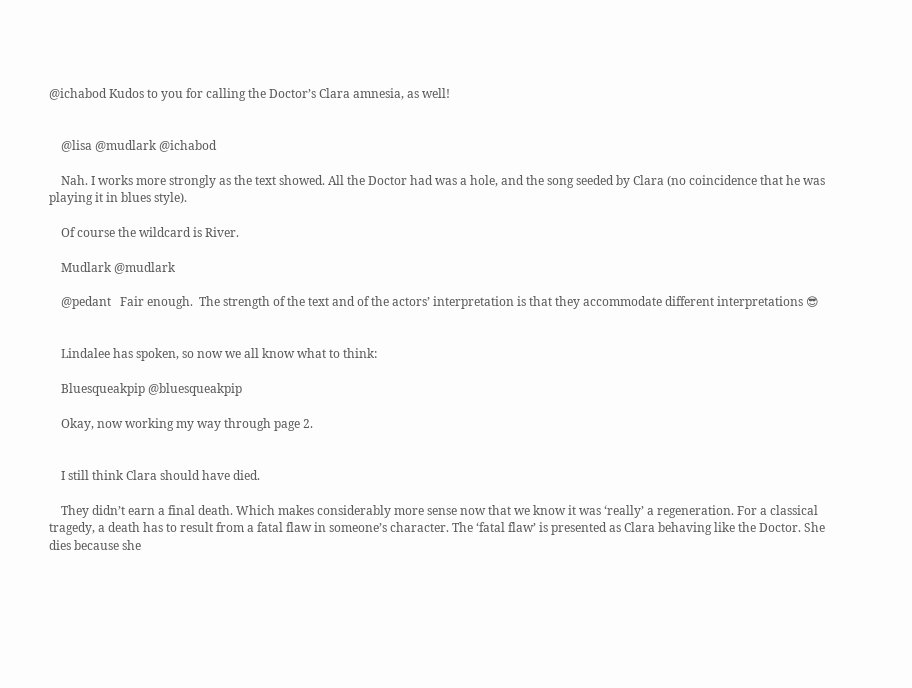@ichabod Kudos to you for calling the Doctor’s Clara amnesia, as well!


    @lisa @mudlark @ichabod

    Nah. I works more strongly as the text showed. All the Doctor had was a hole, and the song seeded by Clara (no coincidence that he was playing it in blues style).

    Of course the wildcard is River.

    Mudlark @mudlark

    @pedant   Fair enough.  The strength of the text and of the actors’ interpretation is that they accommodate different interpretations 😎


    Lindalee has spoken, so now we all know what to think:

    Bluesqueakpip @bluesqueakpip

    Okay, now working my way through page 2.


    I still think Clara should have died.

    They didn’t earn a final death. Which makes considerably more sense now that we know it was ‘really’ a regeneration. For a classical tragedy, a death has to result from a fatal flaw in someone’s character. The ‘fatal flaw’ is presented as Clara behaving like the Doctor. She dies because she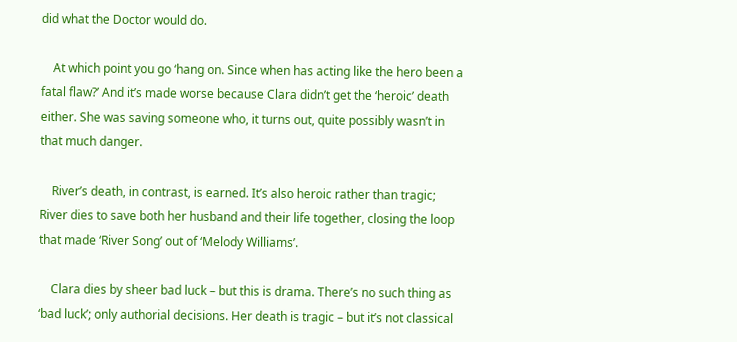did what the Doctor would do.

    At which point you go ‘hang on. Since when has acting like the hero been a fatal flaw?’ And it’s made worse because Clara didn’t get the ‘heroic’ death either. She was saving someone who, it turns out, quite possibly wasn’t in that much danger.

    River’s death, in contrast, is earned. It’s also heroic rather than tragic; River dies to save both her husband and their life together, closing the loop that made ‘River Song’ out of ‘Melody Williams’.

    Clara dies by sheer bad luck – but this is drama. There’s no such thing as ‘bad luck’; only authorial decisions. Her death is tragic – but it’s not classical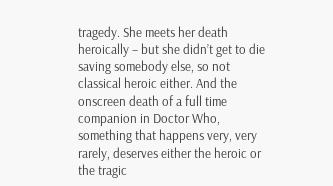tragedy. She meets her death heroically – but she didn’t get to die saving somebody else, so not classical heroic either. And the onscreen death of a full time companion in Doctor Who, something that happens very, very rarely, deserves either the heroic or the tragic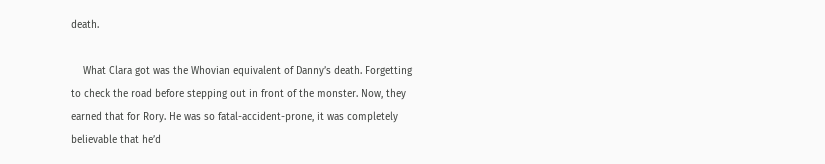death.

    What Clara got was the Whovian equivalent of Danny’s death. Forgetting to check the road before stepping out in front of the monster. Now, they earned that for Rory. He was so fatal-accident-prone, it was completely believable that he’d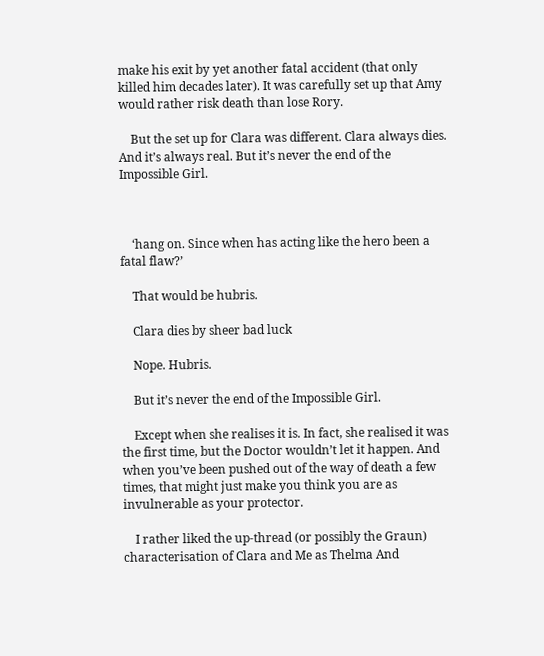make his exit by yet another fatal accident (that only killed him decades later). It was carefully set up that Amy would rather risk death than lose Rory.

    But the set up for Clara was different. Clara always dies. And it’s always real. But it’s never the end of the Impossible Girl.



    ‘hang on. Since when has acting like the hero been a fatal flaw?’

    That would be hubris.

    Clara dies by sheer bad luck

    Nope. Hubris.

    But it’s never the end of the Impossible Girl.

    Except when she realises it is. In fact, she realised it was the first time, but the Doctor wouldn’t let it happen. And when you’ve been pushed out of the way of death a few times, that might just make you think you are as invulnerable as your protector.

    I rather liked the up-thread (or possibly the Graun) characterisation of Clara and Me as Thelma And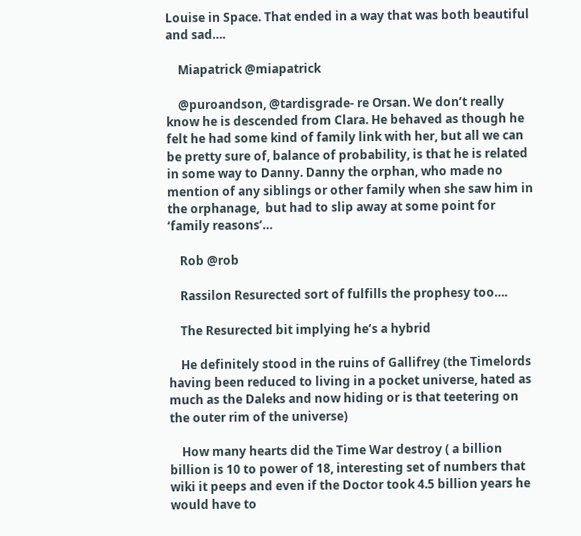Louise in Space. That ended in a way that was both beautiful and sad….

    Miapatrick @miapatrick

    @puroandson, @tardisgrade- re Orsan. We don’t really know he is descended from Clara. He behaved as though he felt he had some kind of family link with her, but all we can be pretty sure of, balance of probability, is that he is related in some way to Danny. Danny the orphan, who made no mention of any siblings or other family when she saw him in the orphanage,  but had to slip away at some point for ‘family reasons’…

    Rob @rob

    Rassilon Resurected sort of fulfills the prophesy too….

    The Resurected bit implying he’s a hybrid

    He definitely stood in the ruins of Gallifrey (the Timelords having been reduced to living in a pocket universe, hated as much as the Daleks and now hiding or is that teetering on the outer rim of the universe)

    How many hearts did the Time War destroy ( a billion billion is 10 to power of 18, interesting set of numbers that wiki it peeps and even if the Doctor took 4.5 billion years he would have to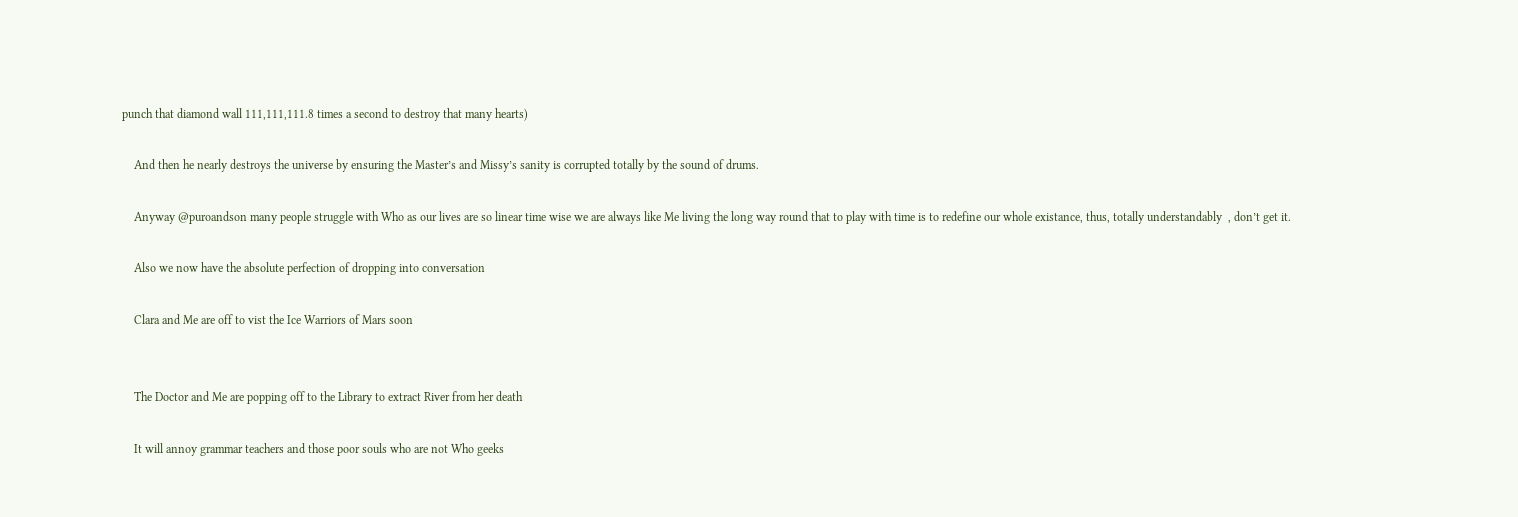punch that diamond wall 111,111,111.8 times a second to destroy that many hearts)

    And then he nearly destroys the universe by ensuring the Master’s and Missy’s sanity is corrupted totally by the sound of drums.

    Anyway @puroandson many people struggle with Who as our lives are so linear time wise we are always like Me living the long way round that to play with time is to redefine our whole existance, thus, totally understandably  , don’t get it.

    Also we now have the absolute perfection of dropping into conversation

    Clara and Me are off to vist the Ice Warriors of Mars soon


    The Doctor and Me are popping off to the Library to extract River from her death

    It will annoy grammar teachers and those poor souls who are not Who geeks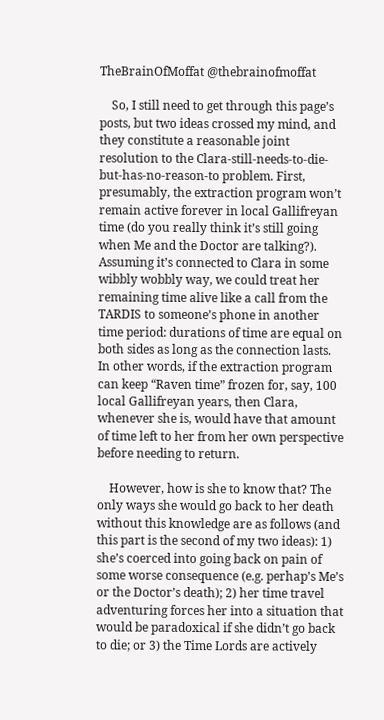TheBrainOfMoffat @thebrainofmoffat

    So, I still need to get through this page’s posts, but two ideas crossed my mind, and they constitute a reasonable joint resolution to the Clara-still-needs-to-die-but-has-no-reason-to problem. First, presumably, the extraction program won’t remain active forever in local Gallifreyan time (do you really think it’s still going when Me and the Doctor are talking?). Assuming it’s connected to Clara in some wibbly wobbly way, we could treat her remaining time alive like a call from the TARDIS to someone’s phone in another time period: durations of time are equal on both sides as long as the connection lasts. In other words, if the extraction program can keep “Raven time” frozen for, say, 100 local Gallifreyan years, then Clara, whenever she is, would have that amount of time left to her from her own perspective before needing to return.

    However, how is she to know that? The only ways she would go back to her death without this knowledge are as follows (and this part is the second of my two ideas): 1) she’s coerced into going back on pain of some worse consequence (e.g. perhap’s Me’s or the Doctor’s death); 2) her time travel adventuring forces her into a situation that would be paradoxical if she didn’t go back to die; or 3) the Time Lords are actively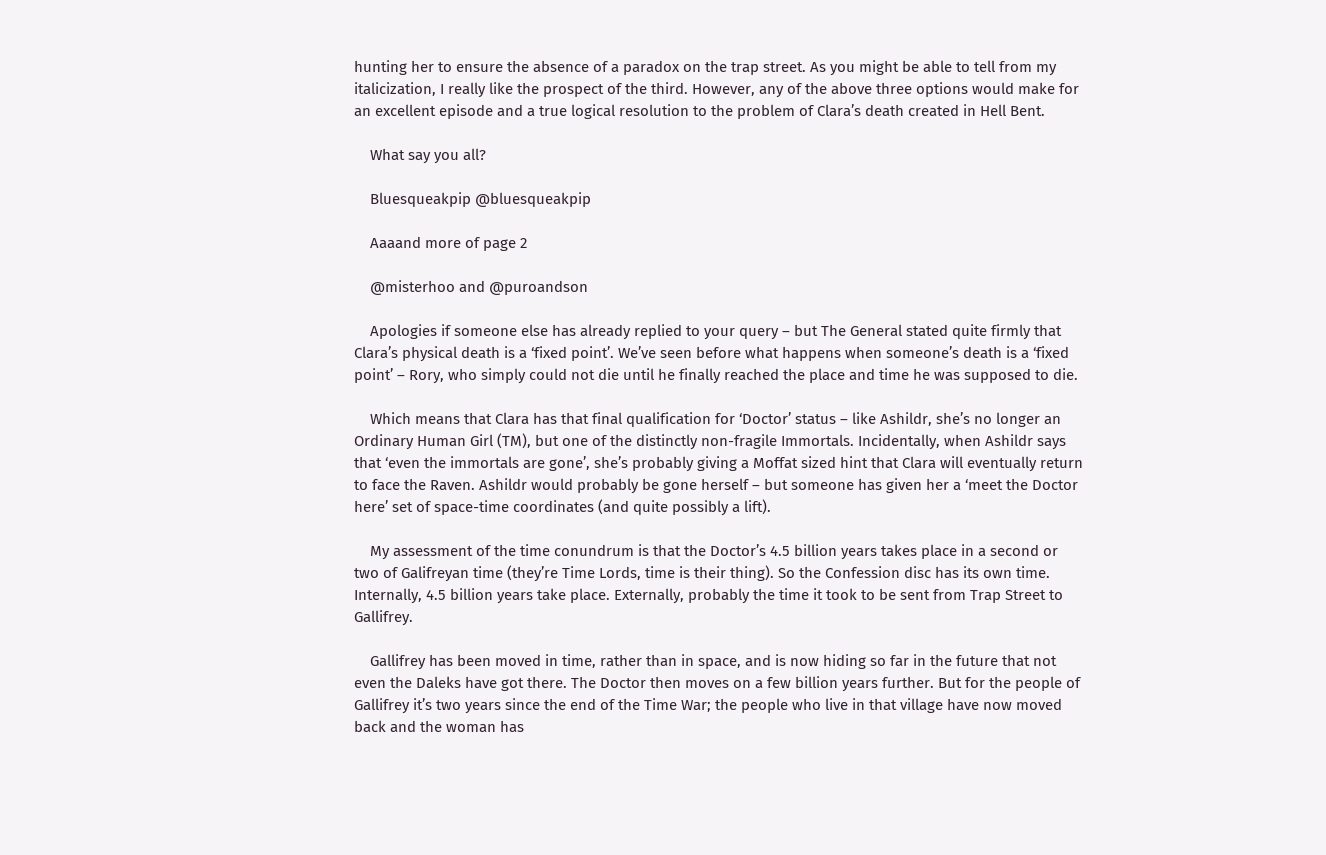hunting her to ensure the absence of a paradox on the trap street. As you might be able to tell from my italicization, I really like the prospect of the third. However, any of the above three options would make for an excellent episode and a true logical resolution to the problem of Clara’s death created in Hell Bent.

    What say you all?

    Bluesqueakpip @bluesqueakpip

    Aaaand more of page 2

    @misterhoo and @puroandson

    Apologies if someone else has already replied to your query – but The General stated quite firmly that Clara’s physical death is a ‘fixed point’. We’ve seen before what happens when someone’s death is a ‘fixed point’ – Rory, who simply could not die until he finally reached the place and time he was supposed to die.

    Which means that Clara has that final qualification for ‘Doctor’ status – like Ashildr, she’s no longer an Ordinary Human Girl (TM), but one of the distinctly non-fragile Immortals. Incidentally, when Ashildr says that ‘even the immortals are gone’, she’s probably giving a Moffat sized hint that Clara will eventually return to face the Raven. Ashildr would probably be gone herself – but someone has given her a ‘meet the Doctor here’ set of space-time coordinates (and quite possibly a lift).

    My assessment of the time conundrum is that the Doctor’s 4.5 billion years takes place in a second or two of Galifreyan time (they’re Time Lords, time is their thing). So the Confession disc has its own time. Internally, 4.5 billion years take place. Externally, probably the time it took to be sent from Trap Street to Gallifrey.

    Gallifrey has been moved in time, rather than in space, and is now hiding so far in the future that not even the Daleks have got there. The Doctor then moves on a few billion years further. But for the people of Gallifrey it’s two years since the end of the Time War; the people who live in that village have now moved back and the woman has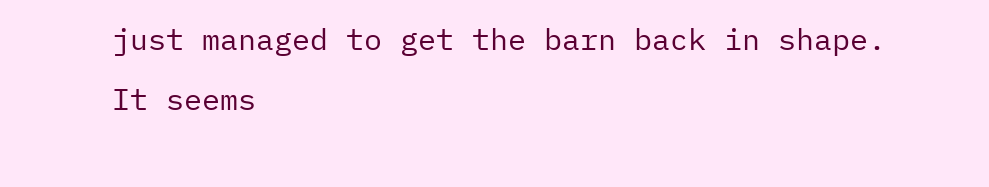just managed to get the barn back in shape. It seems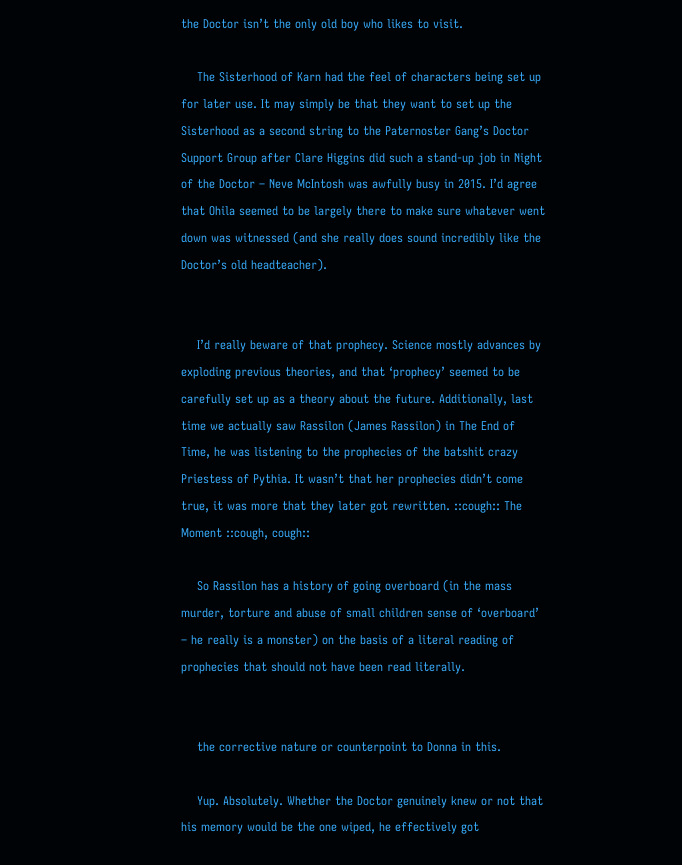the Doctor isn’t the only old boy who likes to visit.

    The Sisterhood of Karn had the feel of characters being set up for later use. It may simply be that they want to set up the Sisterhood as a second string to the Paternoster Gang’s Doctor Support Group after Clare Higgins did such a stand-up job in Night of the Doctor – Neve McIntosh was awfully busy in 2015. I’d agree that Ohila seemed to be largely there to make sure whatever went down was witnessed (and she really does sound incredibly like the Doctor’s old headteacher).


    I’d really beware of that prophecy. Science mostly advances by exploding previous theories, and that ‘prophecy’ seemed to be carefully set up as a theory about the future. Additionally, last time we actually saw Rassilon (James Rassilon) in The End of Time, he was listening to the prophecies of the batshit crazy Priestess of Pythia. It wasn’t that her prophecies didn’t come true, it was more that they later got rewritten. ::cough:: The Moment ::cough, cough::

    So Rassilon has a history of going overboard (in the mass murder, torture and abuse of small children sense of ‘overboard’ – he really is a monster) on the basis of a literal reading of prophecies that should not have been read literally.


    the corrective nature or counterpoint to Donna in this.

    Yup. Absolutely. Whether the Doctor genuinely knew or not that his memory would be the one wiped, he effectively got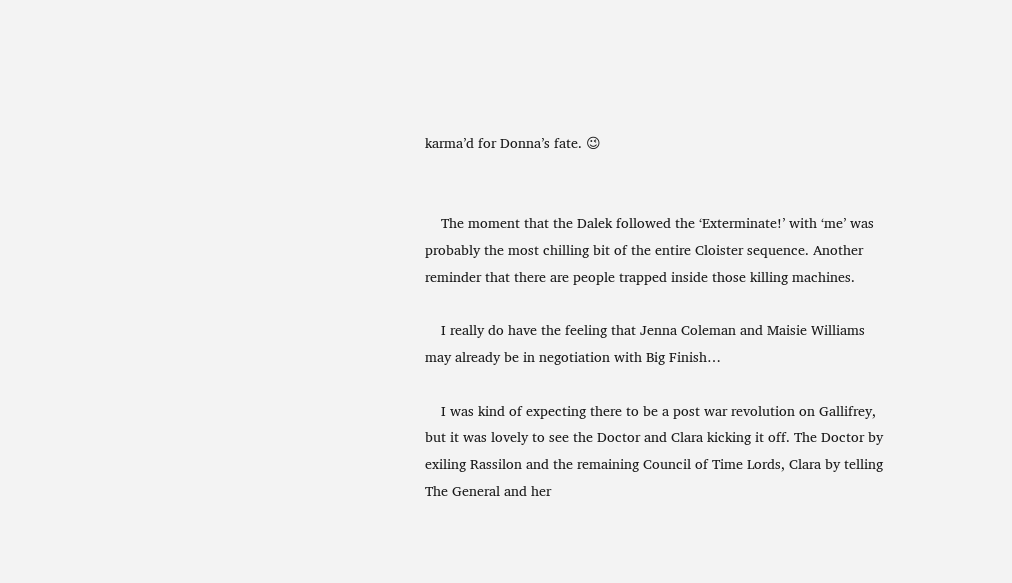karma’d for Donna’s fate. 😉


    The moment that the Dalek followed the ‘Exterminate!’ with ‘me’ was probably the most chilling bit of the entire Cloister sequence. Another reminder that there are people trapped inside those killing machines.

    I really do have the feeling that Jenna Coleman and Maisie Williams may already be in negotiation with Big Finish…

    I was kind of expecting there to be a post war revolution on Gallifrey, but it was lovely to see the Doctor and Clara kicking it off. The Doctor by exiling Rassilon and the remaining Council of Time Lords, Clara by telling The General and her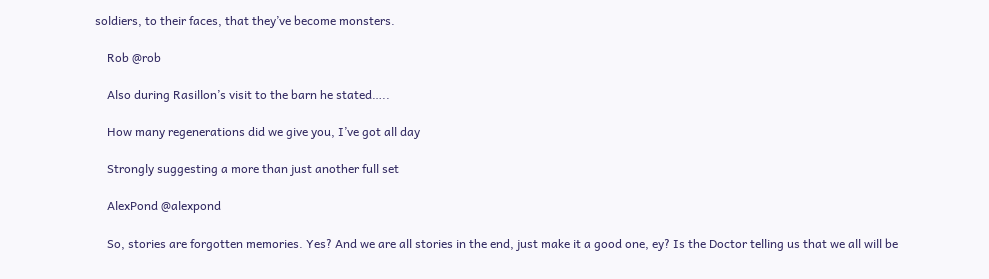soldiers, to their faces, that they’ve become monsters.

    Rob @rob

    Also during Rasillon’s visit to the barn he stated…..

    How many regenerations did we give you, I’ve got all day

    Strongly suggesting a more than just another full set

    AlexPond @alexpond

    So, stories are forgotten memories. Yes? And we are all stories in the end, just make it a good one, ey? Is the Doctor telling us that we all will be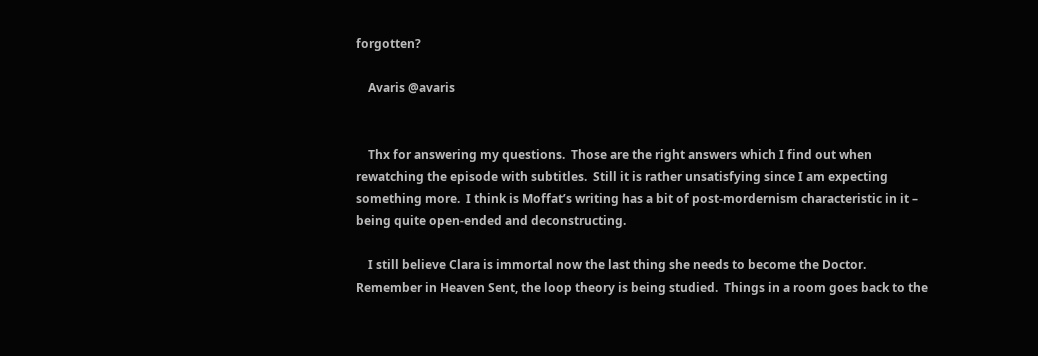forgotten?

    Avaris @avaris


    Thx for answering my questions.  Those are the right answers which I find out when rewatching the episode with subtitles.  Still it is rather unsatisfying since I am expecting something more.  I think is Moffat’s writing has a bit of post-mordernism characteristic in it – being quite open-ended and deconstructing.

    I still believe Clara is immortal now the last thing she needs to become the Doctor.  Remember in Heaven Sent, the loop theory is being studied.  Things in a room goes back to the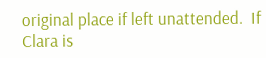original place if left unattended.  If Clara is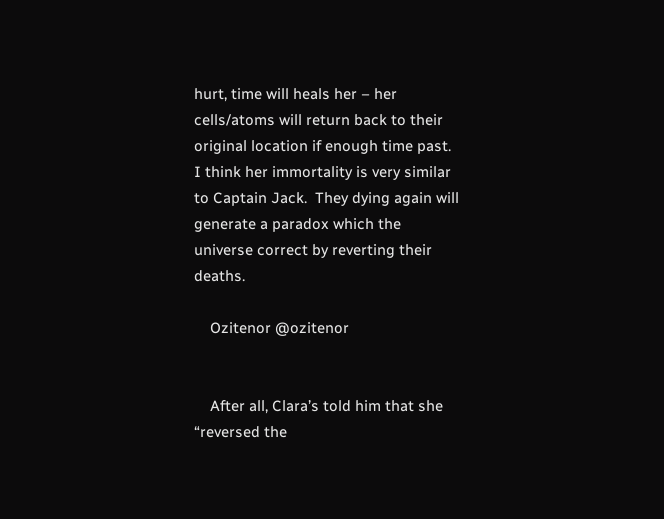hurt, time will heals her – her cells/atoms will return back to their original location if enough time past.  I think her immortality is very similar to Captain Jack.  They dying again will generate a paradox which the universe correct by reverting their deaths.

    Ozitenor @ozitenor


    After all, Clara’s told him that she “reversed the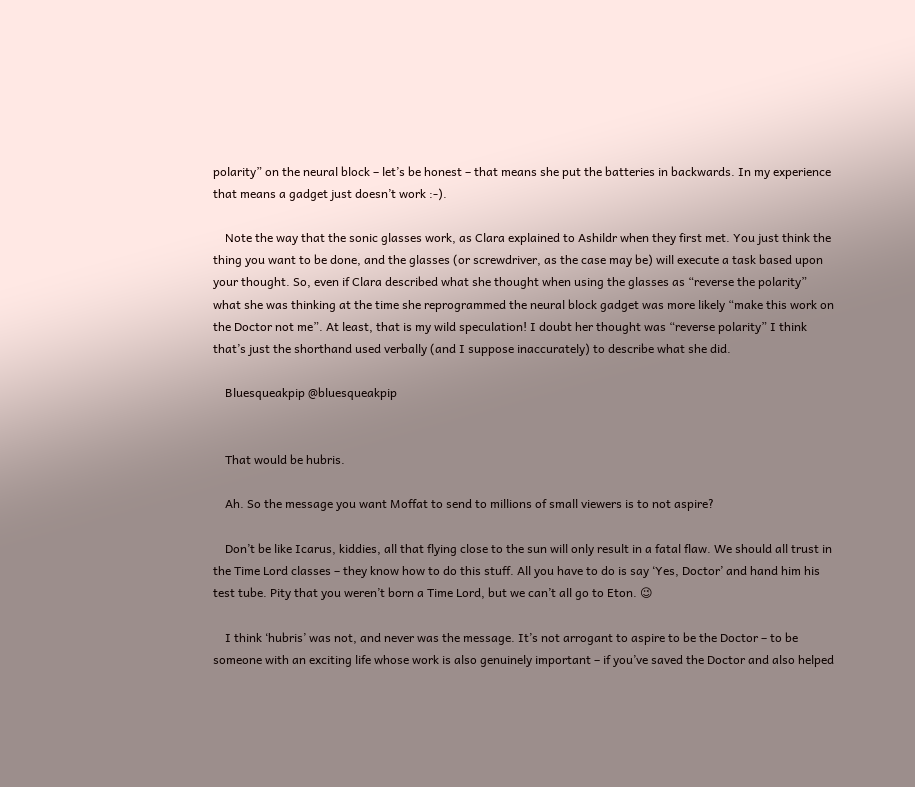polarity” on the neural block – let’s be honest – that means she put the batteries in backwards. In my experience that means a gadget just doesn’t work :-).

    Note the way that the sonic glasses work, as Clara explained to Ashildr when they first met. You just think the thing you want to be done, and the glasses (or screwdriver, as the case may be) will execute a task based upon your thought. So, even if Clara described what she thought when using the glasses as “reverse the polarity” what she was thinking at the time she reprogrammed the neural block gadget was more likely “make this work on the Doctor not me”. At least, that is my wild speculation! I doubt her thought was “reverse polarity” I think that’s just the shorthand used verbally (and I suppose inaccurately) to describe what she did.

    Bluesqueakpip @bluesqueakpip


    That would be hubris.

    Ah. So the message you want Moffat to send to millions of small viewers is to not aspire?

    Don’t be like Icarus, kiddies, all that flying close to the sun will only result in a fatal flaw. We should all trust in the Time Lord classes – they know how to do this stuff. All you have to do is say ‘Yes, Doctor’ and hand him his test tube. Pity that you weren’t born a Time Lord, but we can’t all go to Eton. 😉

    I think ‘hubris’ was not, and never was the message. It’s not arrogant to aspire to be the Doctor – to be someone with an exciting life whose work is also genuinely important – if you’ve saved the Doctor and also helped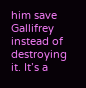him save Gallifrey instead of destroying it. It’s a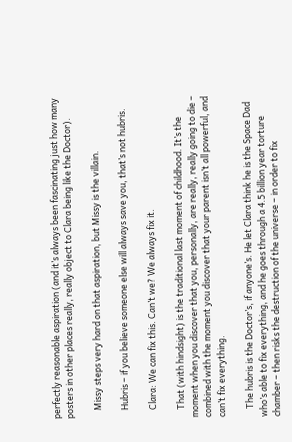perfectly reasonable aspiration (and it’s always been fascinating just how many posters in other places really, really object to Clara being like the Doctor).

    Missy steps very hard on that aspiration, but Missy is the villain.

    Hubris – if you believe someone else will always save you, that’s not hubris.

    Clara: We can fix this. Can’t we? We always fix it.

    That (with hindsight) is the traditional last moment of childhood. It’s the moment when you discover that you, personally, are really, really going to die – combined with the moment you discover that your parent isn’t all powerful, and can’t fix everything.

    The hubris is the Doctor’s, if anyone’s. He let Clara think he is the Space Dad who’s able to fix everything, and he goes through a 4.5 billion year torture chamber – then risks the destruction of the universe – in order to fix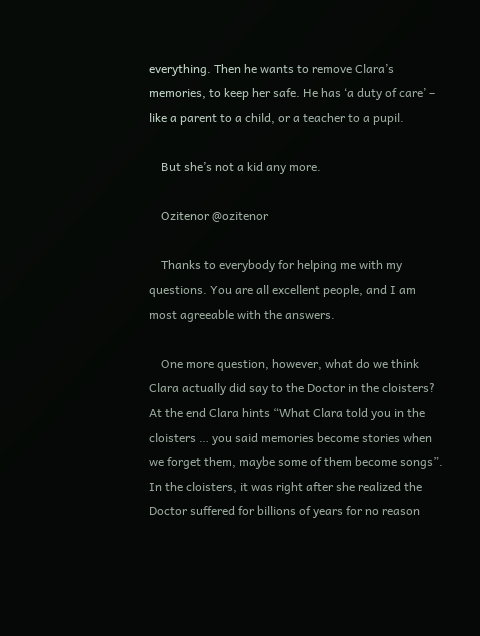everything. Then he wants to remove Clara’s memories, to keep her safe. He has ‘a duty of care’ – like a parent to a child, or a teacher to a pupil.

    But she’s not a kid any more.

    Ozitenor @ozitenor

    Thanks to everybody for helping me with my questions. You are all excellent people, and I am most agreeable with the answers.

    One more question, however, what do we think Clara actually did say to the Doctor in the cloisters? At the end Clara hints “What Clara told you in the cloisters … you said memories become stories when we forget them, maybe some of them become songs”. In the cloisters, it was right after she realized the Doctor suffered for billions of years for no reason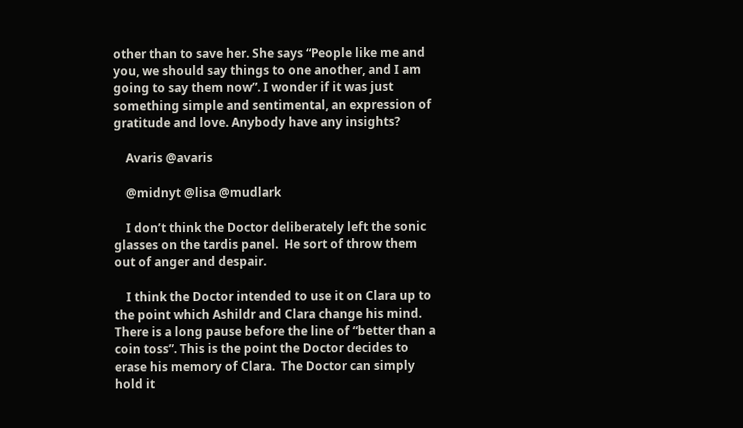other than to save her. She says “People like me and you, we should say things to one another, and I am going to say them now”. I wonder if it was just something simple and sentimental, an expression of gratitude and love. Anybody have any insights?

    Avaris @avaris

    @midnyt @lisa @mudlark

    I don’t think the Doctor deliberately left the sonic glasses on the tardis panel.  He sort of throw them out of anger and despair.

    I think the Doctor intended to use it on Clara up to the point which Ashildr and Clara change his mind.  There is a long pause before the line of “better than a coin toss”. This is the point the Doctor decides to erase his memory of Clara.  The Doctor can simply hold it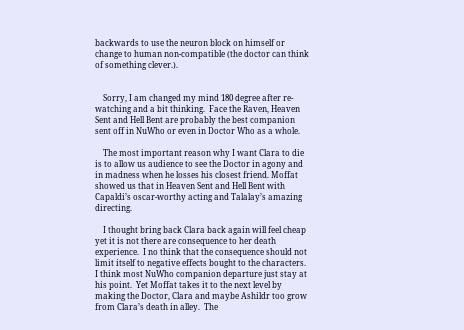backwards to use the neuron block on himself or change to human non-compatible (the doctor can think of something clever.).


    Sorry, I am changed my mind 180 degree after re-watching and a bit thinking.  Face the Raven, Heaven Sent and Hell Bent are probably the best companion sent off in NuWho or even in Doctor Who as a whole.

    The most important reason why I want Clara to die is to allow us audience to see the Doctor in agony and in madness when he losses his closest friend. Moffat showed us that in Heaven Sent and Hell Bent with Capaldi’s oscar-worthy acting and Talalay’s amazing directing.

    I thought bring back Clara back again will feel cheap yet it is not there are consequence to her death experience.  I no think that the consequence should not limit itself to negative effects bought to the characters.  I think most NuWho companion departure just stay at his point.  Yet Moffat takes it to the next level by making the Doctor, Clara and maybe Ashildr too grow from Clara’s death in alley.  The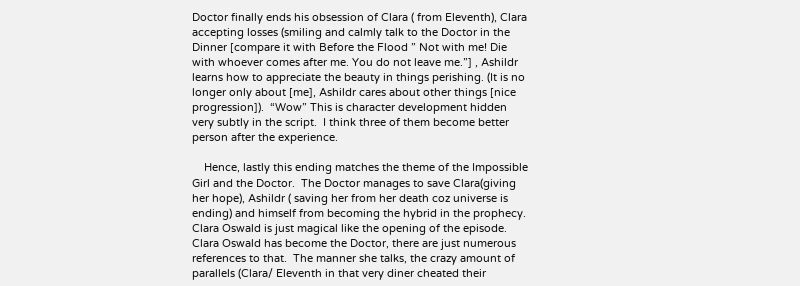Doctor finally ends his obsession of Clara ( from Eleventh), Clara accepting losses (smiling and calmly talk to the Doctor in the Dinner [compare it with Before the Flood ” Not with me! Die with whoever comes after me. You do not leave me.”] , Ashildr learns how to appreciate the beauty in things perishing. (It is no longer only about [me], Ashildr cares about other things [nice progression]).  “Wow” This is character development hidden very subtly in the script.  I think three of them become better person after the experience.

    Hence, lastly this ending matches the theme of the Impossible Girl and the Doctor.  The Doctor manages to save Clara(giving her hope), Ashildr ( saving her from her death coz universe is ending) and himself from becoming the hybrid in the prophecy.  Clara Oswald is just magical like the opening of the episode. Clara Oswald has become the Doctor, there are just numerous references to that.  The manner she talks, the crazy amount of parallels (Clara/ Eleventh in that very diner cheated their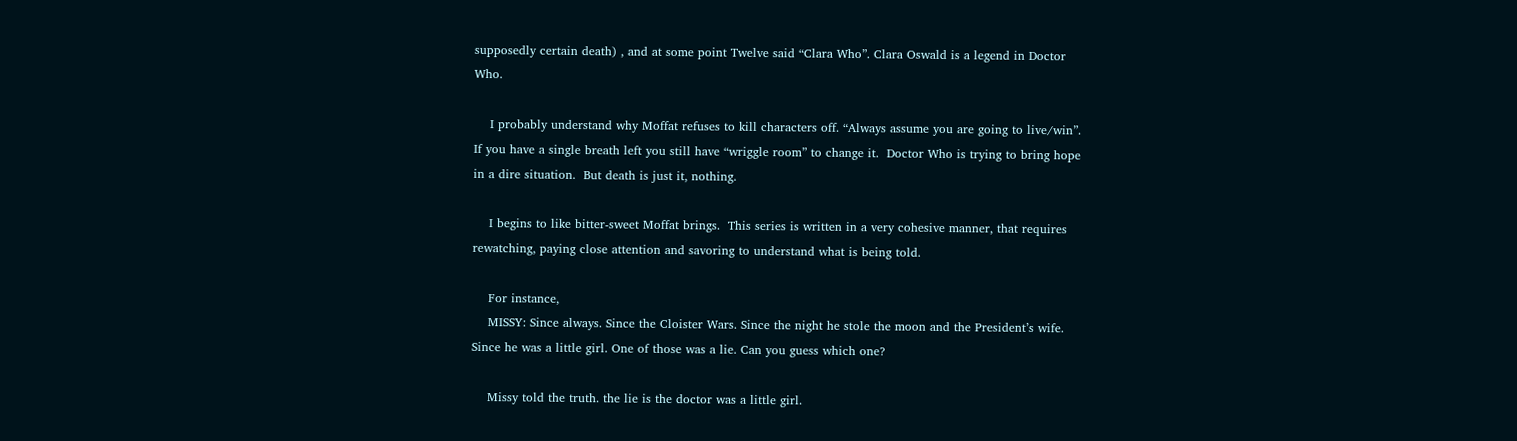supposedly certain death) , and at some point Twelve said “Clara Who”. Clara Oswald is a legend in Doctor Who.

    I probably understand why Moffat refuses to kill characters off. “Always assume you are going to live/win”.  If you have a single breath left you still have “wriggle room” to change it.  Doctor Who is trying to bring hope in a dire situation.  But death is just it, nothing.

    I begins to like bitter-sweet Moffat brings.  This series is written in a very cohesive manner, that requires rewatching, paying close attention and savoring to understand what is being told.

    For instance,
    MISSY: Since always. Since the Cloister Wars. Since the night he stole the moon and the President’s wife. Since he was a little girl. One of those was a lie. Can you guess which one?

    Missy told the truth. the lie is the doctor was a little girl.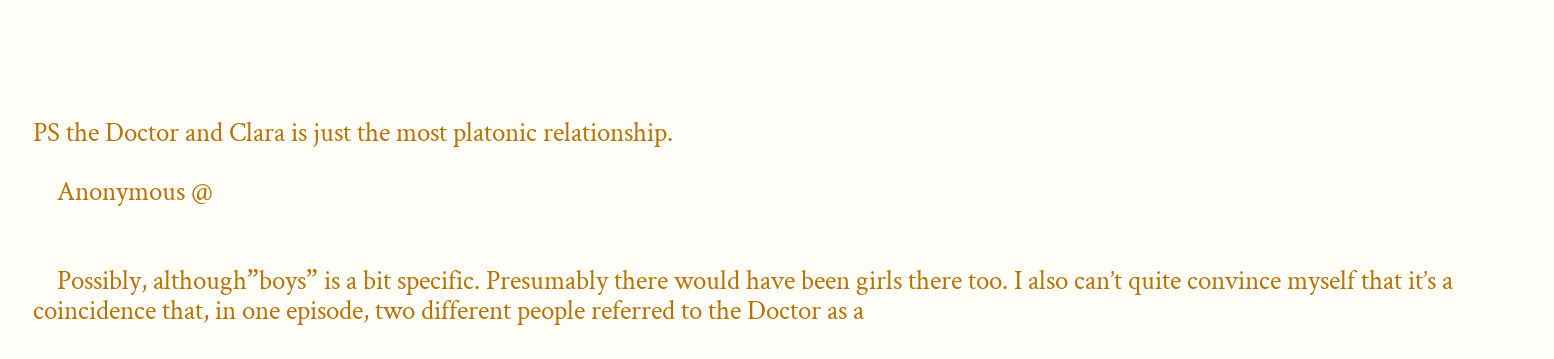PS the Doctor and Clara is just the most platonic relationship.

    Anonymous @


    Possibly, although”boys” is a bit specific. Presumably there would have been girls there too. I also can’t quite convince myself that it’s a coincidence that, in one episode, two different people referred to the Doctor as a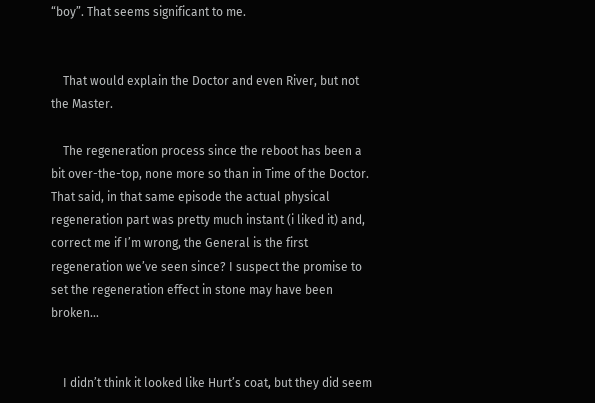“boy”. That seems significant to me.


    That would explain the Doctor and even River, but not the Master.

    The regeneration process since the reboot has been a bit over-the-top, none more so than in Time of the Doctor. That said, in that same episode the actual physical regeneration part was pretty much instant (i liked it) and, correct me if I’m wrong, the General is the first regeneration we’ve seen since? I suspect the promise to set the regeneration effect in stone may have been broken…


    I didn’t think it looked like Hurt’s coat, but they did seem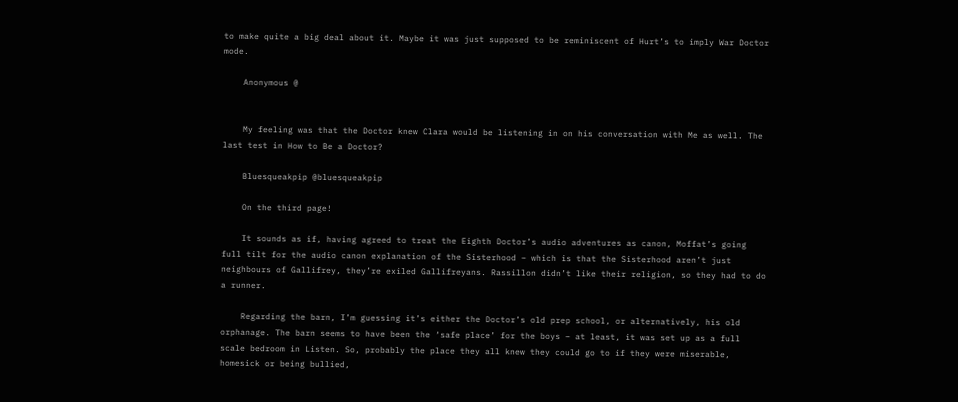to make quite a big deal about it. Maybe it was just supposed to be reminiscent of Hurt’s to imply War Doctor mode.

    Anonymous @


    My feeling was that the Doctor knew Clara would be listening in on his conversation with Me as well. The last test in How to Be a Doctor?

    Bluesqueakpip @bluesqueakpip

    On the third page!

    It sounds as if, having agreed to treat the Eighth Doctor’s audio adventures as canon, Moffat’s going full tilt for the audio canon explanation of the Sisterhood – which is that the Sisterhood aren’t just neighbours of Gallifrey, they’re exiled Gallifreyans. Rassillon didn’t like their religion, so they had to do a runner.

    Regarding the barn, I’m guessing it’s either the Doctor’s old prep school, or alternatively, his old orphanage. The barn seems to have been the ‘safe place’ for the boys – at least, it was set up as a full scale bedroom in Listen. So, probably the place they all knew they could go to if they were miserable, homesick or being bullied,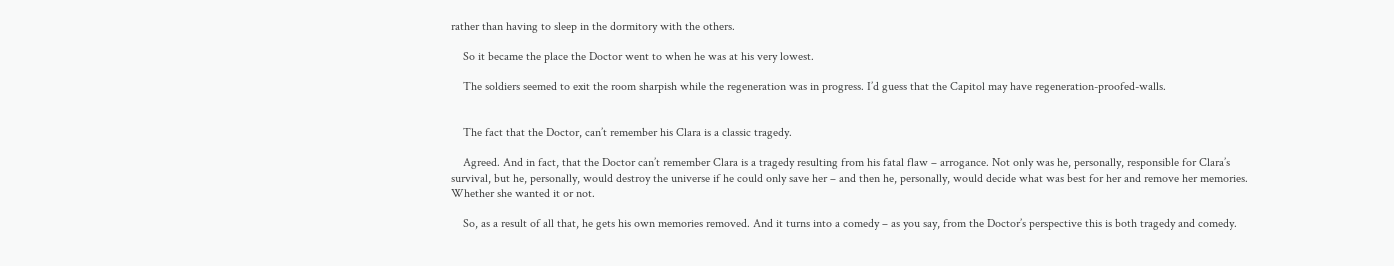rather than having to sleep in the dormitory with the others.

    So it became the place the Doctor went to when he was at his very lowest.

    The soldiers seemed to exit the room sharpish while the regeneration was in progress. I’d guess that the Capitol may have regeneration-proofed-walls.


    The fact that the Doctor, can’t remember his Clara is a classic tragedy.

    Agreed. And in fact, that the Doctor can’t remember Clara is a tragedy resulting from his fatal flaw – arrogance. Not only was he, personally, responsible for Clara’s survival, but he, personally, would destroy the universe if he could only save her – and then he, personally, would decide what was best for her and remove her memories. Whether she wanted it or not.

    So, as a result of all that, he gets his own memories removed. And it turns into a comedy – as you say, from the Doctor’s perspective this is both tragedy and comedy.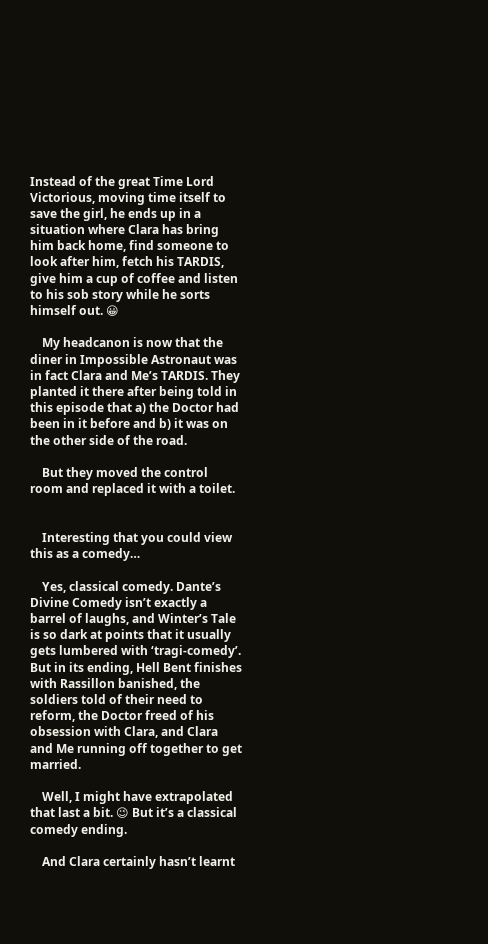Instead of the great Time Lord Victorious, moving time itself to save the girl, he ends up in a situation where Clara has bring him back home, find someone to look after him, fetch his TARDIS, give him a cup of coffee and listen to his sob story while he sorts himself out. 😀

    My headcanon is now that the diner in Impossible Astronaut was in fact Clara and Me’s TARDIS. They planted it there after being told in this episode that a) the Doctor had been in it before and b) it was on the other side of the road.

    But they moved the control room and replaced it with a toilet.


    Interesting that you could view this as a comedy…

    Yes, classical comedy. Dante’s Divine Comedy isn’t exactly a barrel of laughs, and Winter’s Tale is so dark at points that it usually gets lumbered with ‘tragi-comedy’. But in its ending, Hell Bent finishes with Rassillon banished, the soldiers told of their need to reform, the Doctor freed of his obsession with Clara, and Clara and Me running off together to get married.

    Well, I might have extrapolated that last a bit. 😉 But it’s a classical comedy ending.

    And Clara certainly hasn’t learnt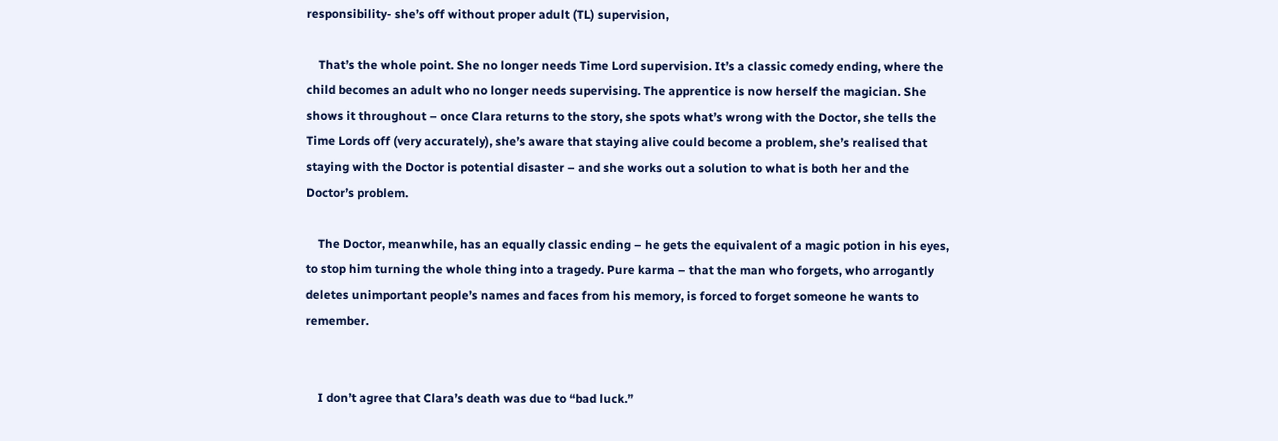responsibility- she’s off without proper adult (TL) supervision,

    That’s the whole point. She no longer needs Time Lord supervision. It’s a classic comedy ending, where the child becomes an adult who no longer needs supervising. The apprentice is now herself the magician. She shows it throughout – once Clara returns to the story, she spots what’s wrong with the Doctor, she tells the Time Lords off (very accurately), she’s aware that staying alive could become a problem, she’s realised that staying with the Doctor is potential disaster – and she works out a solution to what is both her and the Doctor’s problem.

    The Doctor, meanwhile, has an equally classic ending – he gets the equivalent of a magic potion in his eyes, to stop him turning the whole thing into a tragedy. Pure karma – that the man who forgets, who arrogantly deletes unimportant people’s names and faces from his memory, is forced to forget someone he wants to remember.


    I don’t agree that Clara’s death was due to “bad luck.”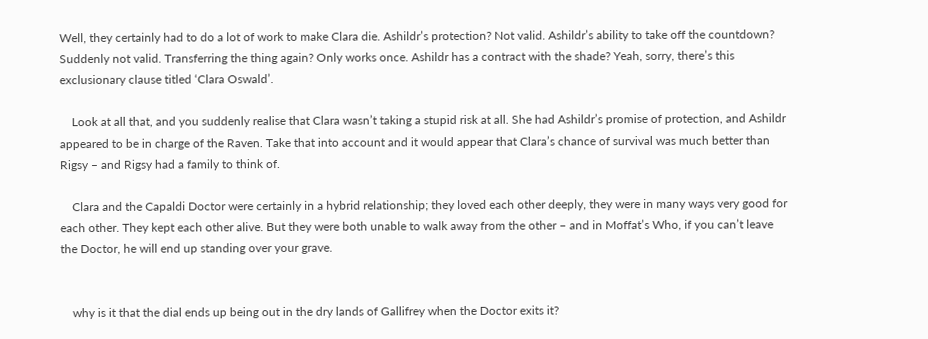Well, they certainly had to do a lot of work to make Clara die. Ashildr’s protection? Not valid. Ashildr’s ability to take off the countdown? Suddenly not valid. Transferring the thing again? Only works once. Ashildr has a contract with the shade? Yeah, sorry, there’s this exclusionary clause titled ‘Clara Oswald’.

    Look at all that, and you suddenly realise that Clara wasn’t taking a stupid risk at all. She had Ashildr’s promise of protection, and Ashildr appeared to be in charge of the Raven. Take that into account and it would appear that Clara’s chance of survival was much better than Rigsy – and Rigsy had a family to think of.

    Clara and the Capaldi Doctor were certainly in a hybrid relationship; they loved each other deeply, they were in many ways very good for each other. They kept each other alive. But they were both unable to walk away from the other – and in Moffat’s Who, if you can’t leave the Doctor, he will end up standing over your grave.


    why is it that the dial ends up being out in the dry lands of Gallifrey when the Doctor exits it?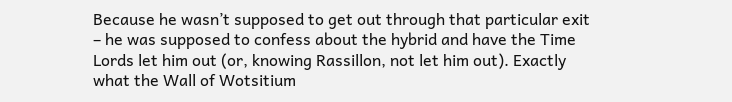Because he wasn’t supposed to get out through that particular exit – he was supposed to confess about the hybrid and have the Time Lords let him out (or, knowing Rassillon, not let him out). Exactly what the Wall of Wotsitium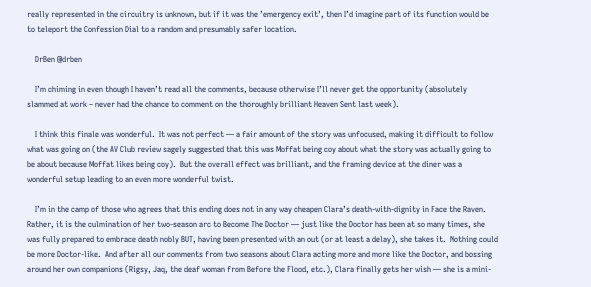really represented in the circuitry is unknown, but if it was the ’emergency exit’, then I’d imagine part of its function would be to teleport the Confession Dial to a random and presumably safer location.

    DrBen @drben

    I’m chiming in even though I haven’t read all the comments, because otherwise I’ll never get the opportunity (absolutely slammed at work – never had the chance to comment on the thoroughly brilliant Heaven Sent last week).

    I think this finale was wonderful.  It was not perfect — a fair amount of the story was unfocused, making it difficult to follow what was going on (the AV Club review sagely suggested that this was Moffat being coy about what the story was actually going to be about because Moffat likes being coy).  But the overall effect was brilliant, and the framing device at the diner was a wonderful setup leading to an even more wonderful twist.

    I’m in the camp of those who agrees that this ending does not in any way cheapen Clara’s death-with-dignity in Face the Raven.  Rather, it is the culmination of her two-season arc to Become The Doctor — just like the Doctor has been at so many times, she was fully prepared to embrace death nobly BUT, having been presented with an out (or at least a delay), she takes it.  Nothing could be more Doctor-like.  And after all our comments from two seasons about Clara acting more and more like the Doctor, and bossing around her own companions (Rigsy, Jaq, the deaf woman from Before the Flood, etc.), Clara finally gets her wish — she is a mini-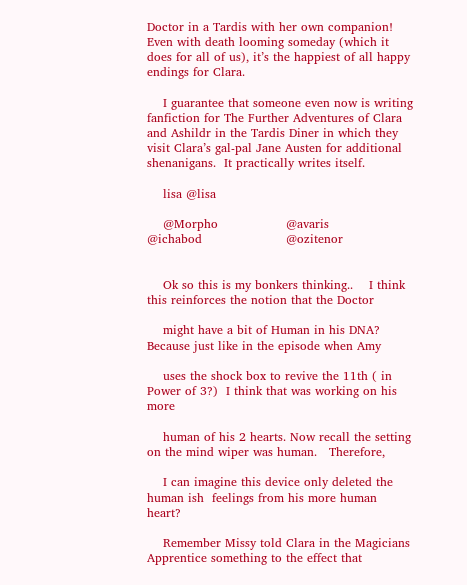Doctor in a Tardis with her own companion!  Even with death looming someday (which it does for all of us), it’s the happiest of all happy endings for Clara.

    I guarantee that someone even now is writing fanfiction for The Further Adventures of Clara and Ashildr in the Tardis Diner in which they visit Clara’s gal-pal Jane Austen for additional shenanigans.  It practically writes itself.

    lisa @lisa

    @Morpho                 @avaris             @ichabod                     @ozitenor


    Ok so this is my bonkers thinking..    I think this reinforces the notion that the Doctor

    might have a bit of Human in his DNA?    Because just like in the episode when Amy

    uses the shock box to revive the 11th ( in Power of 3?)  I think that was working on his more

    human of his 2 hearts. Now recall the setting on the mind wiper was human.   Therefore,

    I can imagine this device only deleted the human ish  feelings from his more human heart?

    Remember Missy told Clara in the Magicians Apprentice something to the effect that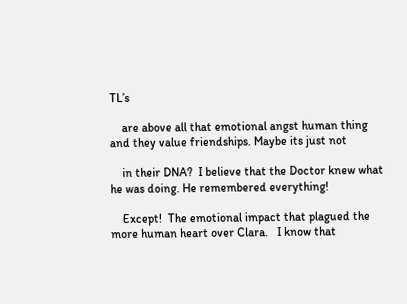TL’s

    are above all that emotional angst human thing and they value friendships. Maybe its just not

    in their DNA?  I believe that the Doctor knew what he was doing. He remembered everything!

    Except!  The emotional impact that plagued the more human heart over Clara.   I know that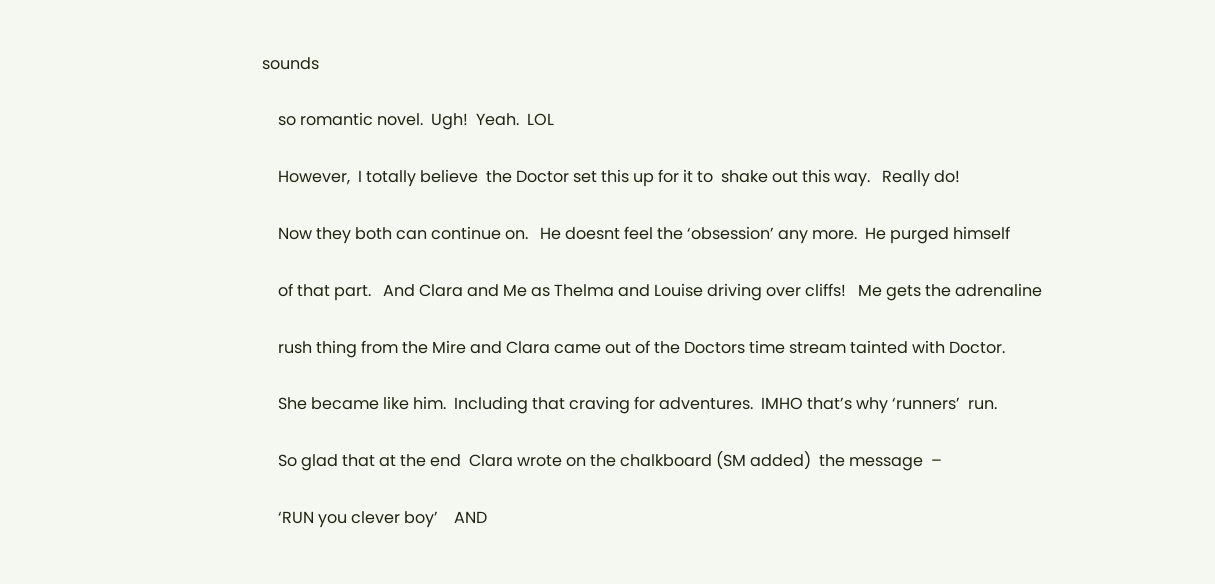sounds

    so romantic novel.  Ugh!  Yeah.  LOL

    However,  I totally believe  the Doctor set this up for it to  shake out this way.   Really do!

    Now they both can continue on.   He doesnt feel the ‘obsession’ any more.  He purged himself

    of that part.   And Clara and Me as Thelma and Louise driving over cliffs!   Me gets the adrenaline

    rush thing from the Mire and Clara came out of the Doctors time stream tainted with Doctor.

    She became like him.  Including that craving for adventures.  IMHO that’s why ‘runners’  run.

    So glad that at the end  Clara wrote on the chalkboard (SM added)  the message  –

    ‘RUN you clever boy’    AND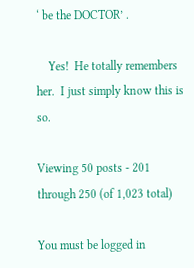‘ be the DOCTOR’ .

    Yes!  He totally remembers her.  I just simply know this is so.

Viewing 50 posts - 201 through 250 (of 1,023 total)

You must be logged in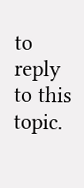to reply to this topic.